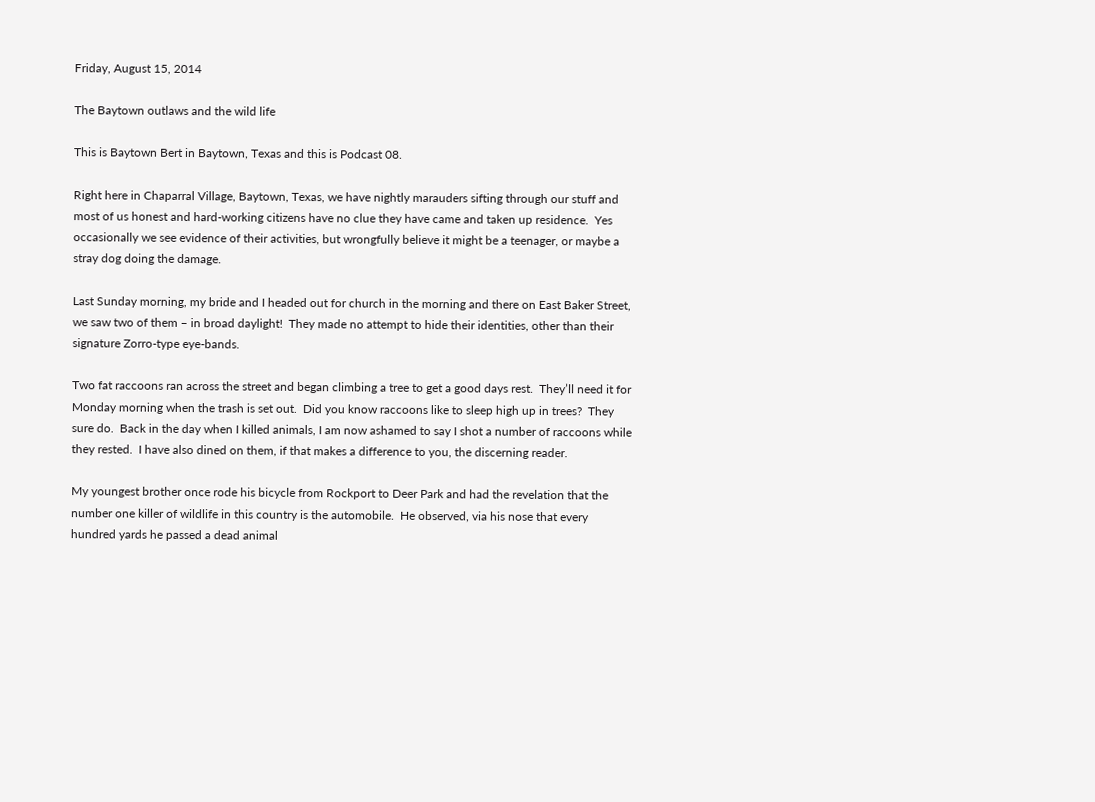Friday, August 15, 2014

The Baytown outlaws and the wild life

This is Baytown Bert in Baytown, Texas and this is Podcast 08.

Right here in Chaparral Village, Baytown, Texas, we have nightly marauders sifting through our stuff and most of us honest and hard-working citizens have no clue they have came and taken up residence.  Yes occasionally we see evidence of their activities, but wrongfully believe it might be a teenager, or maybe a stray dog doing the damage.

Last Sunday morning, my bride and I headed out for church in the morning and there on East Baker Street, we saw two of them – in broad daylight!  They made no attempt to hide their identities, other than their signature Zorro-type eye-bands.

Two fat raccoons ran across the street and began climbing a tree to get a good days rest.  They’ll need it for Monday morning when the trash is set out.  Did you know raccoons like to sleep high up in trees?  They sure do.  Back in the day when I killed animals, I am now ashamed to say I shot a number of raccoons while they rested.  I have also dined on them, if that makes a difference to you, the discerning reader.

My youngest brother once rode his bicycle from Rockport to Deer Park and had the revelation that the number one killer of wildlife in this country is the automobile.  He observed, via his nose that every hundred yards he passed a dead animal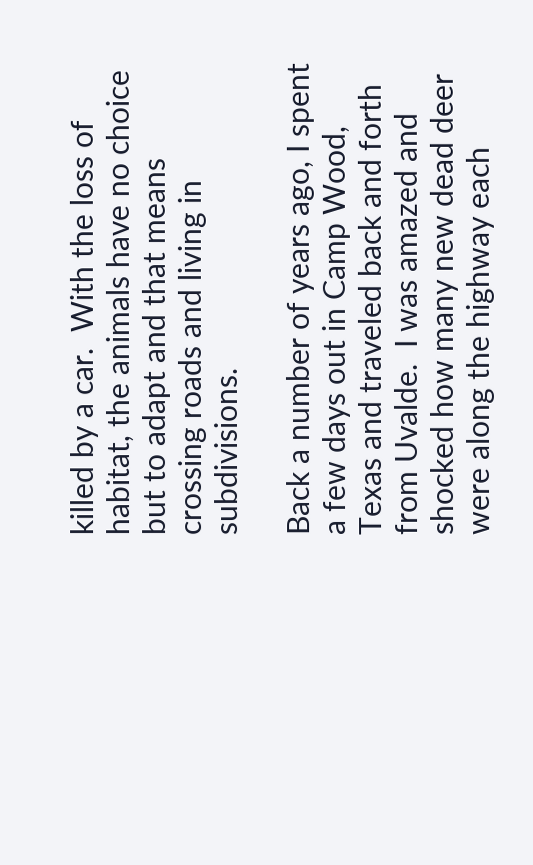killed by a car.  With the loss of habitat, the animals have no choice but to adapt and that means crossing roads and living in subdivisions.

Back a number of years ago, I spent a few days out in Camp Wood, Texas and traveled back and forth from Uvalde.  I was amazed and shocked how many new dead deer were along the highway each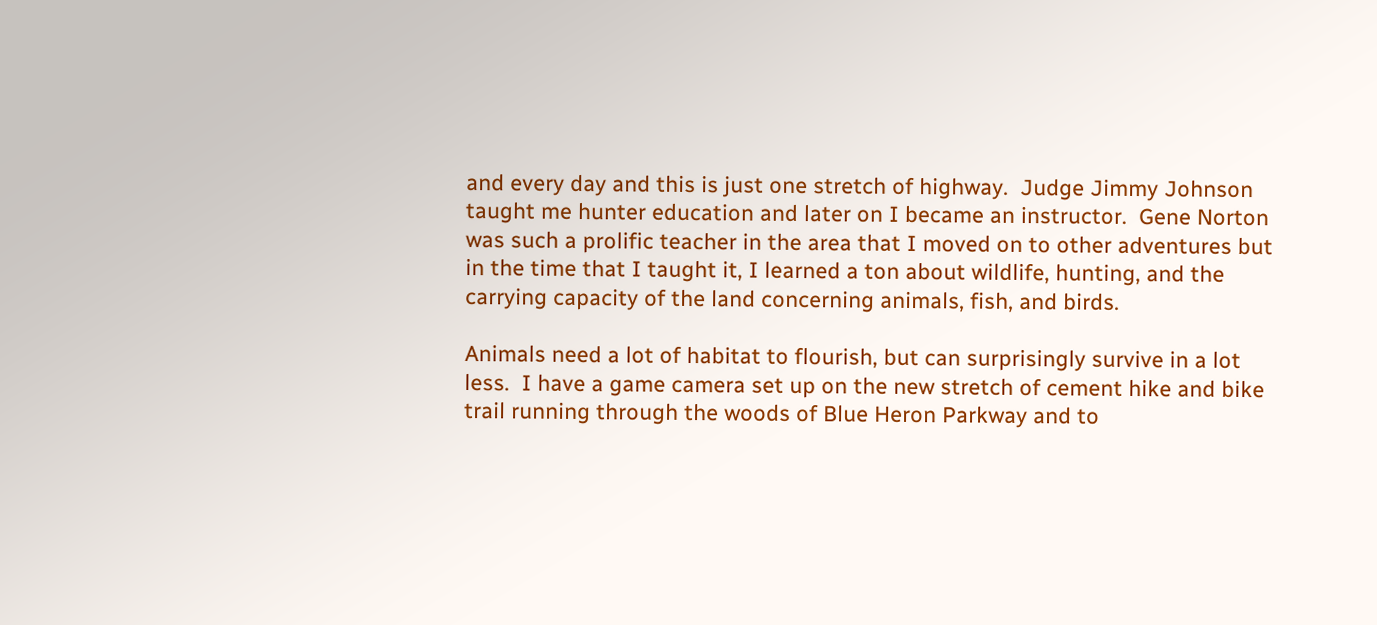and every day and this is just one stretch of highway.  Judge Jimmy Johnson taught me hunter education and later on I became an instructor.  Gene Norton was such a prolific teacher in the area that I moved on to other adventures but in the time that I taught it, I learned a ton about wildlife, hunting, and the carrying capacity of the land concerning animals, fish, and birds.

Animals need a lot of habitat to flourish, but can surprisingly survive in a lot less.  I have a game camera set up on the new stretch of cement hike and bike trail running through the woods of Blue Heron Parkway and to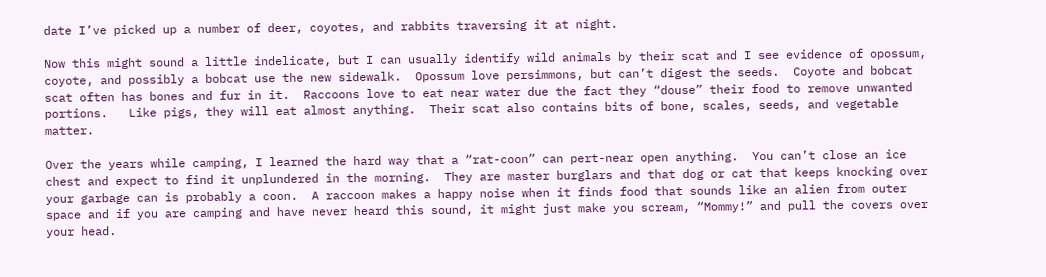date I’ve picked up a number of deer, coyotes, and rabbits traversing it at night.

Now this might sound a little indelicate, but I can usually identify wild animals by their scat and I see evidence of opossum, coyote, and possibly a bobcat use the new sidewalk.  Opossum love persimmons, but can’t digest the seeds.  Coyote and bobcat scat often has bones and fur in it.  Raccoons love to eat near water due the fact they “douse” their food to remove unwanted portions.   Like pigs, they will eat almost anything.  Their scat also contains bits of bone, scales, seeds, and vegetable matter.

Over the years while camping, I learned the hard way that a “rat-coon” can pert-near open anything.  You can’t close an ice chest and expect to find it unplundered in the morning.  They are master burglars and that dog or cat that keeps knocking over your garbage can is probably a coon.  A raccoon makes a happy noise when it finds food that sounds like an alien from outer space and if you are camping and have never heard this sound, it might just make you scream, “Mommy!” and pull the covers over your head.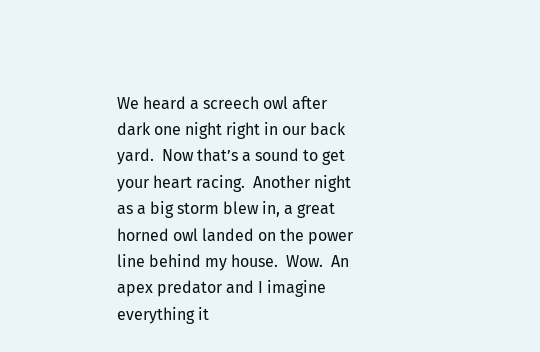We heard a screech owl after dark one night right in our back yard.  Now that’s a sound to get your heart racing.  Another night as a big storm blew in, a great horned owl landed on the power line behind my house.  Wow.  An apex predator and I imagine everything it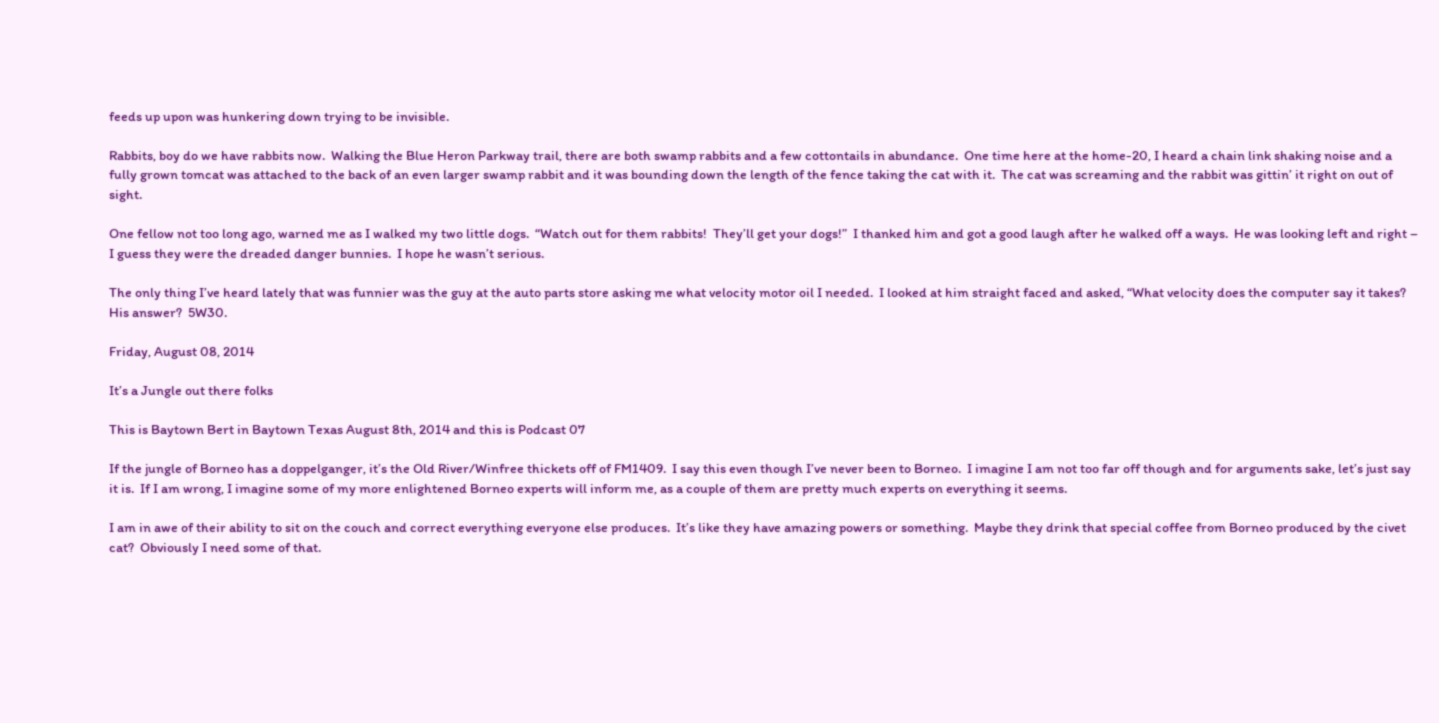feeds up upon was hunkering down trying to be invisible.

Rabbits, boy do we have rabbits now.  Walking the Blue Heron Parkway trail, there are both swamp rabbits and a few cottontails in abundance.  One time here at the home-20, I heard a chain link shaking noise and a fully grown tomcat was attached to the back of an even larger swamp rabbit and it was bounding down the length of the fence taking the cat with it.  The cat was screaming and the rabbit was gittin’ it right on out of sight.

One fellow not too long ago, warned me as I walked my two little dogs.  “Watch out for them rabbits!  They’ll get your dogs!”  I thanked him and got a good laugh after he walked off a ways.  He was looking left and right – I guess they were the dreaded danger bunnies.  I hope he wasn’t serious.

The only thing I’ve heard lately that was funnier was the guy at the auto parts store asking me what velocity motor oil I needed.  I looked at him straight faced and asked, “What velocity does the computer say it takes?  His answer?  5W30.

Friday, August 08, 2014

It’s a Jungle out there folks

This is Baytown Bert in Baytown Texas August 8th, 2014 and this is Podcast 07

If the jungle of Borneo has a doppelganger, it’s the Old River/Winfree thickets off of FM1409.  I say this even though I’ve never been to Borneo.  I imagine I am not too far off though and for arguments sake, let’s just say it is.  If I am wrong, I imagine some of my more enlightened Borneo experts will inform me, as a couple of them are pretty much experts on everything it seems.

I am in awe of their ability to sit on the couch and correct everything everyone else produces.  It’s like they have amazing powers or something.  Maybe they drink that special coffee from Borneo produced by the civet cat?  Obviously I need some of that.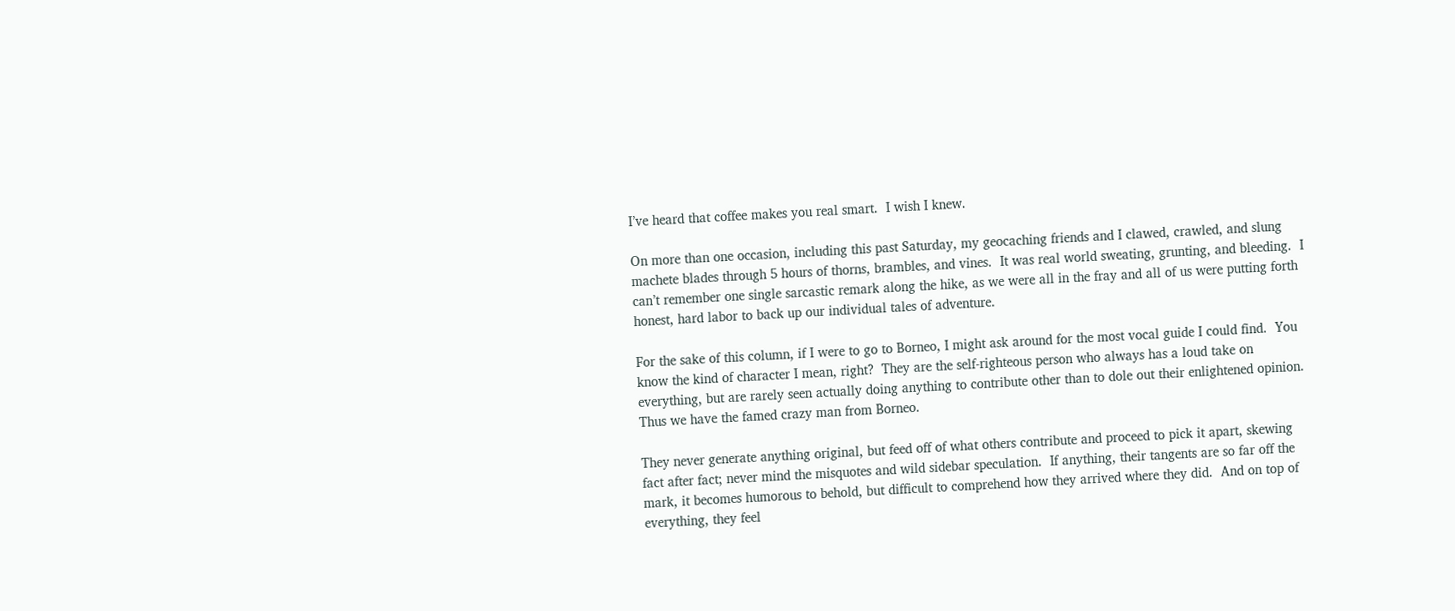I’ve heard that coffee makes you real smart.  I wish I knew.

On more than one occasion, including this past Saturday, my geocaching friends and I clawed, crawled, and slung machete blades through 5 hours of thorns, brambles, and vines.  It was real world sweating, grunting, and bleeding.  I can’t remember one single sarcastic remark along the hike, as we were all in the fray and all of us were putting forth honest, hard labor to back up our individual tales of adventure.

For the sake of this column, if I were to go to Borneo, I might ask around for the most vocal guide I could find.  You know the kind of character I mean, right?  They are the self-righteous person who always has a loud take on everything, but are rarely seen actually doing anything to contribute other than to dole out their enlightened opinion.  Thus we have the famed crazy man from Borneo.

They never generate anything original, but feed off of what others contribute and proceed to pick it apart, skewing fact after fact; never mind the misquotes and wild sidebar speculation.  If anything, their tangents are so far off the mark, it becomes humorous to behold, but difficult to comprehend how they arrived where they did.  And on top of everything, they feel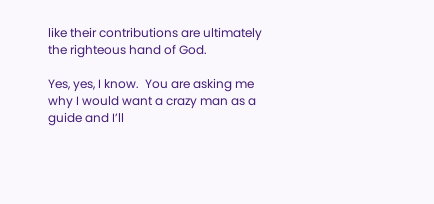like their contributions are ultimately the righteous hand of God.

Yes, yes, I know.  You are asking me why I would want a crazy man as a guide and I’ll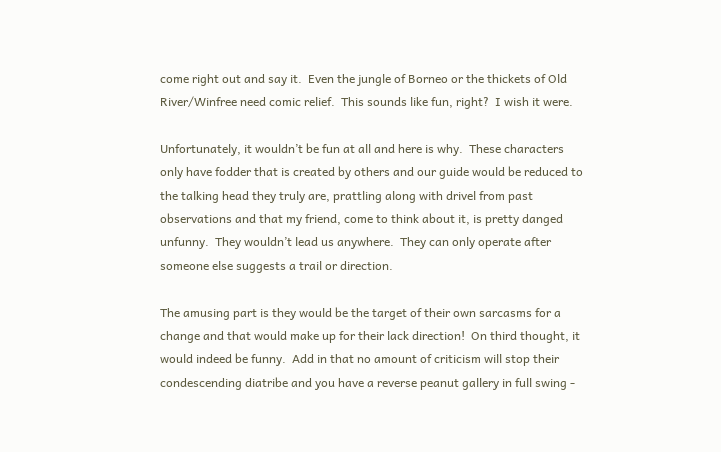come right out and say it.  Even the jungle of Borneo or the thickets of Old River/Winfree need comic relief.  This sounds like fun, right?  I wish it were.

Unfortunately, it wouldn’t be fun at all and here is why.  These characters only have fodder that is created by others and our guide would be reduced to the talking head they truly are, prattling along with drivel from past observations and that my friend, come to think about it, is pretty danged unfunny.  They wouldn’t lead us anywhere.  They can only operate after someone else suggests a trail or direction.

The amusing part is they would be the target of their own sarcasms for a change and that would make up for their lack direction!  On third thought, it would indeed be funny.  Add in that no amount of criticism will stop their condescending diatribe and you have a reverse peanut gallery in full swing -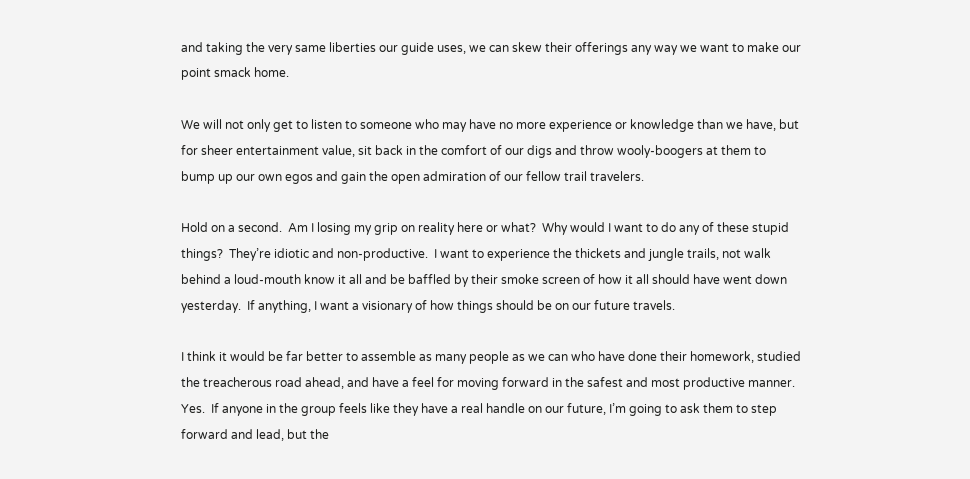and taking the very same liberties our guide uses, we can skew their offerings any way we want to make our point smack home.

We will not only get to listen to someone who may have no more experience or knowledge than we have, but for sheer entertainment value, sit back in the comfort of our digs and throw wooly-boogers at them to bump up our own egos and gain the open admiration of our fellow trail travelers.

Hold on a second.  Am I losing my grip on reality here or what?  Why would I want to do any of these stupid things?  They’re idiotic and non-productive.  I want to experience the thickets and jungle trails, not walk behind a loud-mouth know it all and be baffled by their smoke screen of how it all should have went down yesterday.  If anything, I want a visionary of how things should be on our future travels.

I think it would be far better to assemble as many people as we can who have done their homework, studied the treacherous road ahead, and have a feel for moving forward in the safest and most productive manner.  Yes.  If anyone in the group feels like they have a real handle on our future, I’m going to ask them to step forward and lead, but the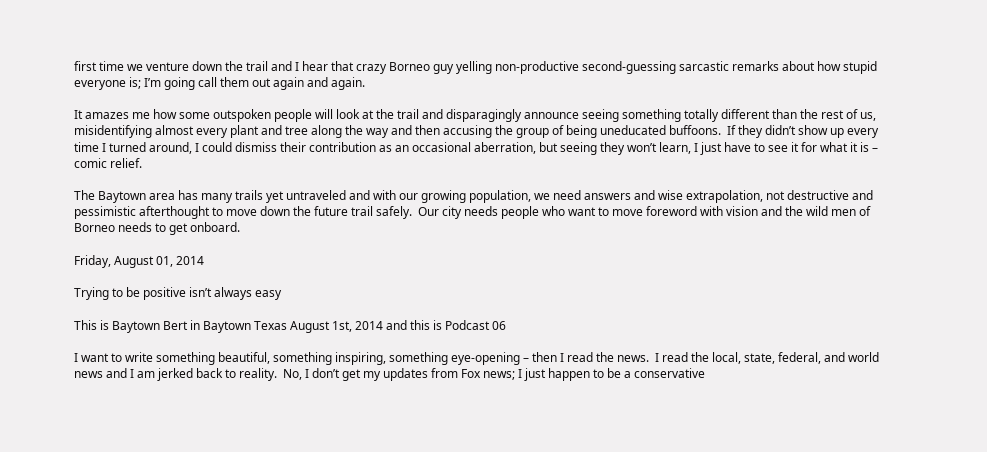first time we venture down the trail and I hear that crazy Borneo guy yelling non-productive second-guessing sarcastic remarks about how stupid everyone is; I’m going call them out again and again.

It amazes me how some outspoken people will look at the trail and disparagingly announce seeing something totally different than the rest of us, misidentifying almost every plant and tree along the way and then accusing the group of being uneducated buffoons.  If they didn’t show up every time I turned around, I could dismiss their contribution as an occasional aberration, but seeing they won’t learn, I just have to see it for what it is – comic relief.

The Baytown area has many trails yet untraveled and with our growing population, we need answers and wise extrapolation, not destructive and pessimistic afterthought to move down the future trail safely.  Our city needs people who want to move foreword with vision and the wild men of Borneo needs to get onboard.

Friday, August 01, 2014

Trying to be positive isn’t always easy

This is Baytown Bert in Baytown Texas August 1st, 2014 and this is Podcast 06

I want to write something beautiful, something inspiring, something eye-opening – then I read the news.  I read the local, state, federal, and world news and I am jerked back to reality.  No, I don’t get my updates from Fox news; I just happen to be a conservative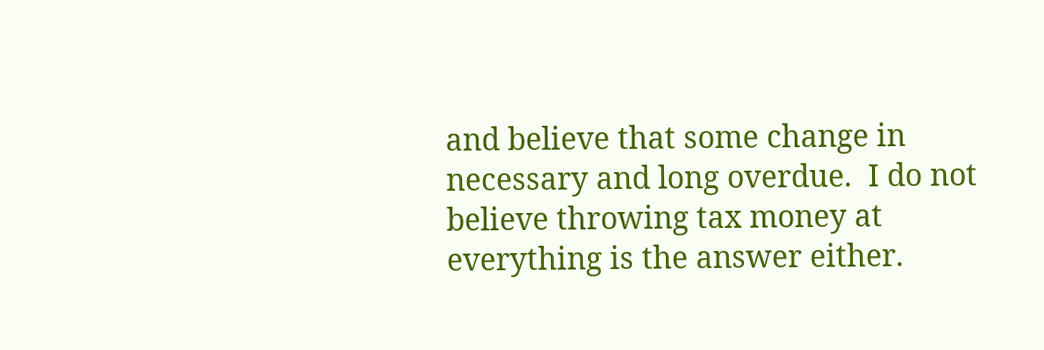and believe that some change in necessary and long overdue.  I do not believe throwing tax money at everything is the answer either.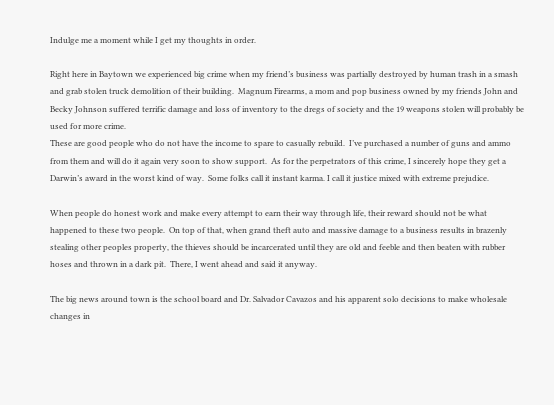Indulge me a moment while I get my thoughts in order.

Right here in Baytown we experienced big crime when my friend’s business was partially destroyed by human trash in a smash and grab stolen truck demolition of their building.  Magnum Firearms, a mom and pop business owned by my friends John and Becky Johnson suffered terrific damage and loss of inventory to the dregs of society and the 19 weapons stolen will probably be used for more crime.
These are good people who do not have the income to spare to casually rebuild.  I’ve purchased a number of guns and ammo from them and will do it again very soon to show support.  As for the perpetrators of this crime, I sincerely hope they get a Darwin’s award in the worst kind of way.  Some folks call it instant karma. I call it justice mixed with extreme prejudice.

When people do honest work and make every attempt to earn their way through life, their reward should not be what happened to these two people.  On top of that, when grand theft auto and massive damage to a business results in brazenly stealing other peoples property, the thieves should be incarcerated until they are old and feeble and then beaten with rubber hoses and thrown in a dark pit.  There, I went ahead and said it anyway.

The big news around town is the school board and Dr. Salvador Cavazos and his apparent solo decisions to make wholesale changes in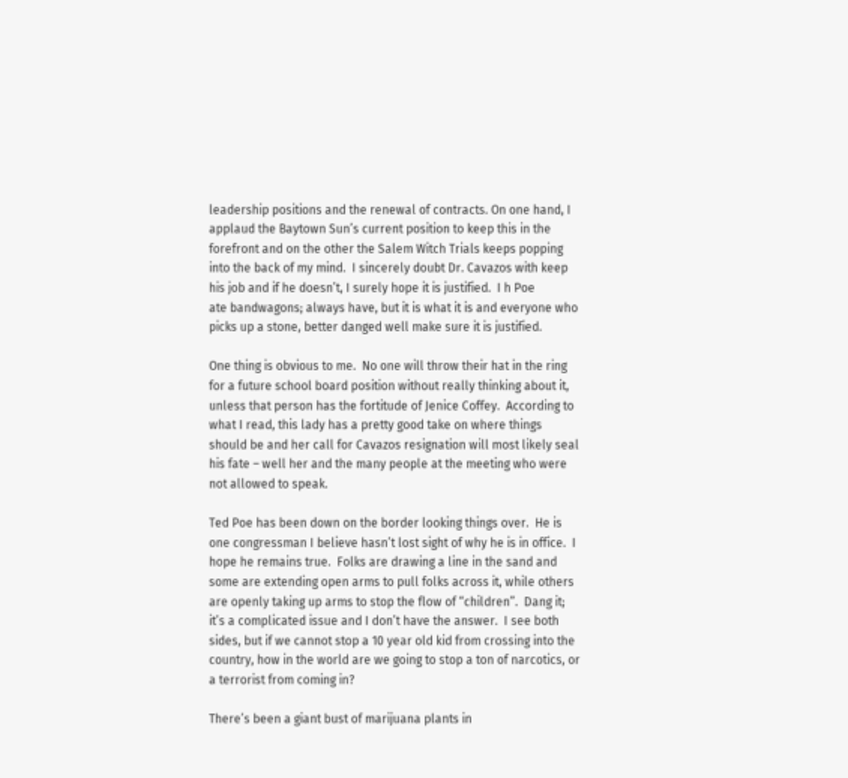leadership positions and the renewal of contracts. On one hand, I applaud the Baytown Sun’s current position to keep this in the forefront and on the other the Salem Witch Trials keeps popping into the back of my mind.  I sincerely doubt Dr. Cavazos with keep his job and if he doesn’t, I surely hope it is justified.  I h Poe
ate bandwagons; always have, but it is what it is and everyone who picks up a stone, better danged well make sure it is justified.

One thing is obvious to me.  No one will throw their hat in the ring for a future school board position without really thinking about it, unless that person has the fortitude of Jenice Coffey.  According to what I read, this lady has a pretty good take on where things should be and her call for Cavazos resignation will most likely seal his fate – well her and the many people at the meeting who were not allowed to speak.

Ted Poe has been down on the border looking things over.  He is one congressman I believe hasn’t lost sight of why he is in office.  I hope he remains true.  Folks are drawing a line in the sand and some are extending open arms to pull folks across it, while others are openly taking up arms to stop the flow of “children”.  Dang it; it’s a complicated issue and I don’t have the answer.  I see both sides, but if we cannot stop a 10 year old kid from crossing into the country, how in the world are we going to stop a ton of narcotics, or a terrorist from coming in?

There’s been a giant bust of marijuana plants in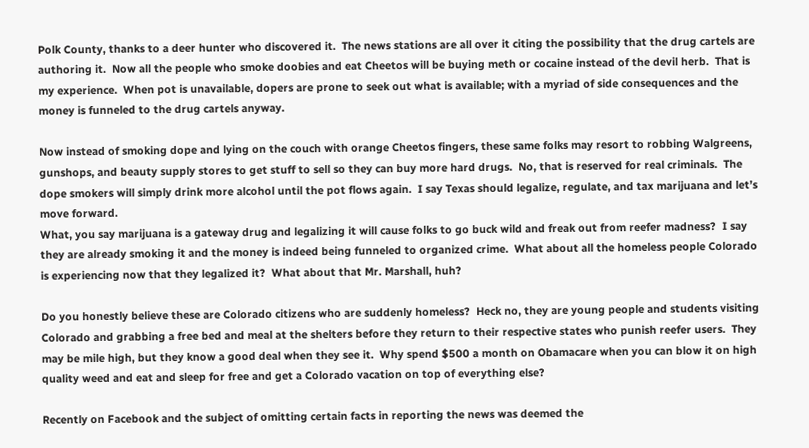Polk County, thanks to a deer hunter who discovered it.  The news stations are all over it citing the possibility that the drug cartels are authoring it.  Now all the people who smoke doobies and eat Cheetos will be buying meth or cocaine instead of the devil herb.  That is my experience.  When pot is unavailable, dopers are prone to seek out what is available; with a myriad of side consequences and the money is funneled to the drug cartels anyway.

Now instead of smoking dope and lying on the couch with orange Cheetos fingers, these same folks may resort to robbing Walgreens, gunshops, and beauty supply stores to get stuff to sell so they can buy more hard drugs.  No, that is reserved for real criminals.  The dope smokers will simply drink more alcohol until the pot flows again.  I say Texas should legalize, regulate, and tax marijuana and let’s move forward.
What, you say marijuana is a gateway drug and legalizing it will cause folks to go buck wild and freak out from reefer madness?  I say they are already smoking it and the money is indeed being funneled to organized crime.  What about all the homeless people Colorado is experiencing now that they legalized it?  What about that Mr. Marshall, huh?

Do you honestly believe these are Colorado citizens who are suddenly homeless?  Heck no, they are young people and students visiting Colorado and grabbing a free bed and meal at the shelters before they return to their respective states who punish reefer users.  They may be mile high, but they know a good deal when they see it.  Why spend $500 a month on Obamacare when you can blow it on high quality weed and eat and sleep for free and get a Colorado vacation on top of everything else?

Recently on Facebook and the subject of omitting certain facts in reporting the news was deemed the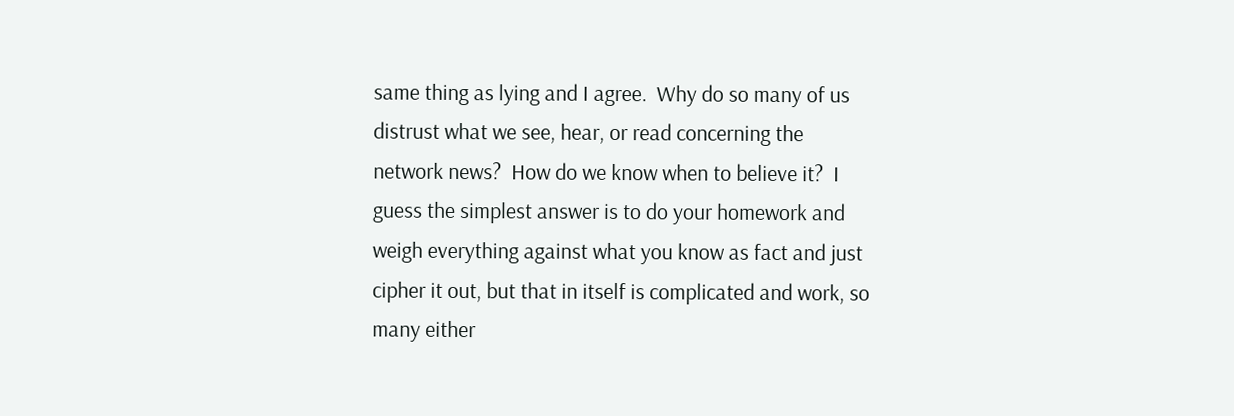same thing as lying and I agree.  Why do so many of us distrust what we see, hear, or read concerning the network news?  How do we know when to believe it?  I guess the simplest answer is to do your homework and weigh everything against what you know as fact and just cipher it out, but that in itself is complicated and work, so many either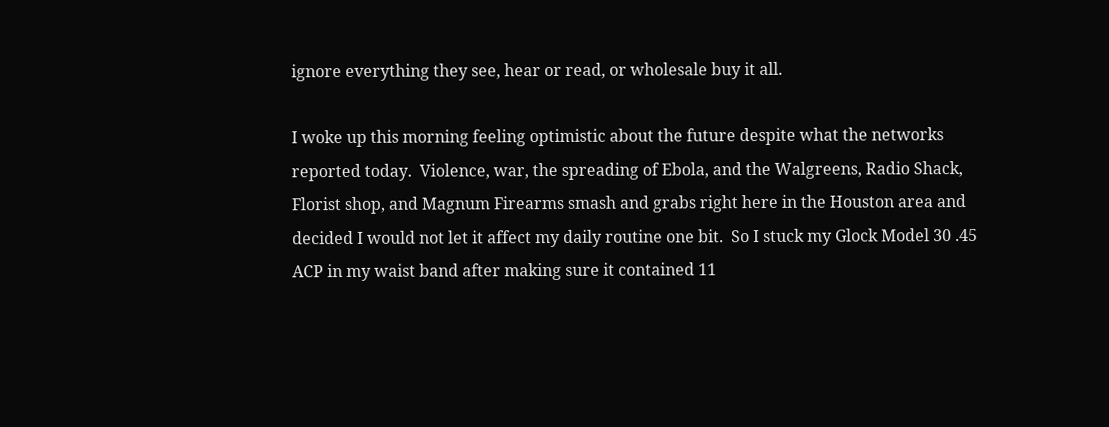ignore everything they see, hear or read, or wholesale buy it all.

I woke up this morning feeling optimistic about the future despite what the networks reported today.  Violence, war, the spreading of Ebola, and the Walgreens, Radio Shack, Florist shop, and Magnum Firearms smash and grabs right here in the Houston area and decided I would not let it affect my daily routine one bit.  So I stuck my Glock Model 30 .45 ACP in my waist band after making sure it contained 11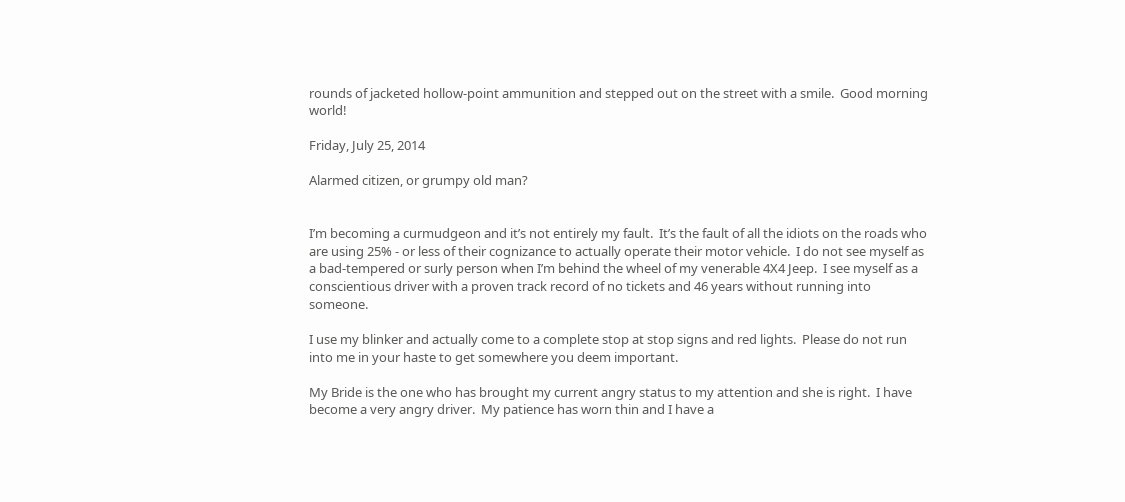rounds of jacketed hollow-point ammunition and stepped out on the street with a smile.  Good morning world!

Friday, July 25, 2014

Alarmed citizen, or grumpy old man?


I’m becoming a curmudgeon and it’s not entirely my fault.  It’s the fault of all the idiots on the roads who are using 25% - or less of their cognizance to actually operate their motor vehicle.  I do not see myself as a bad-tempered or surly person when I’m behind the wheel of my venerable 4X4 Jeep.  I see myself as a conscientious driver with a proven track record of no tickets and 46 years without running into someone.

I use my blinker and actually come to a complete stop at stop signs and red lights.  Please do not run into me in your haste to get somewhere you deem important.

My Bride is the one who has brought my current angry status to my attention and she is right.  I have become a very angry driver.  My patience has worn thin and I have a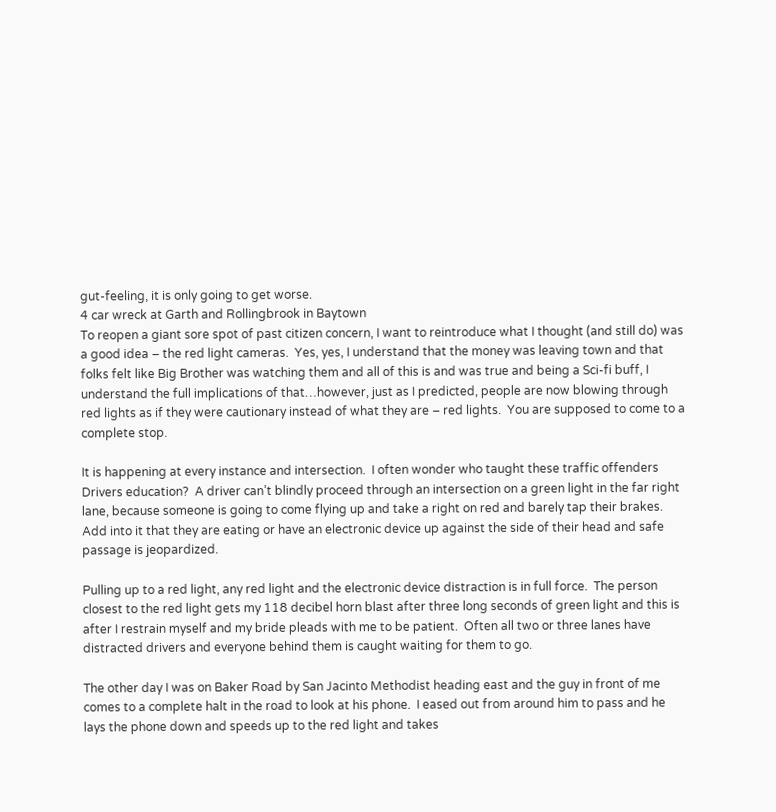gut-feeling, it is only going to get worse.
4 car wreck at Garth and Rollingbrook in Baytown
To reopen a giant sore spot of past citizen concern, I want to reintroduce what I thought (and still do) was a good idea – the red light cameras.  Yes, yes, I understand that the money was leaving town and that folks felt like Big Brother was watching them and all of this is and was true and being a Sci-fi buff, I understand the full implications of that…however, just as I predicted, people are now blowing through red lights as if they were cautionary instead of what they are – red lights.  You are supposed to come to a complete stop.

It is happening at every instance and intersection.  I often wonder who taught these traffic offenders Drivers education?  A driver can’t blindly proceed through an intersection on a green light in the far right lane, because someone is going to come flying up and take a right on red and barely tap their brakes.  Add into it that they are eating or have an electronic device up against the side of their head and safe passage is jeopardized.

Pulling up to a red light, any red light and the electronic device distraction is in full force.  The person closest to the red light gets my 118 decibel horn blast after three long seconds of green light and this is after I restrain myself and my bride pleads with me to be patient.  Often all two or three lanes have distracted drivers and everyone behind them is caught waiting for them to go.

The other day I was on Baker Road by San Jacinto Methodist heading east and the guy in front of me comes to a complete halt in the road to look at his phone.  I eased out from around him to pass and he lays the phone down and speeds up to the red light and takes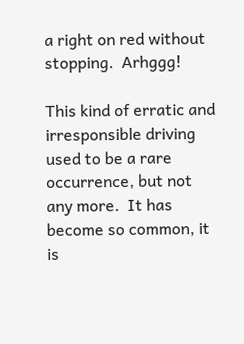a right on red without stopping.  Arhggg!

This kind of erratic and irresponsible driving used to be a rare occurrence, but not any more.  It has become so common, it is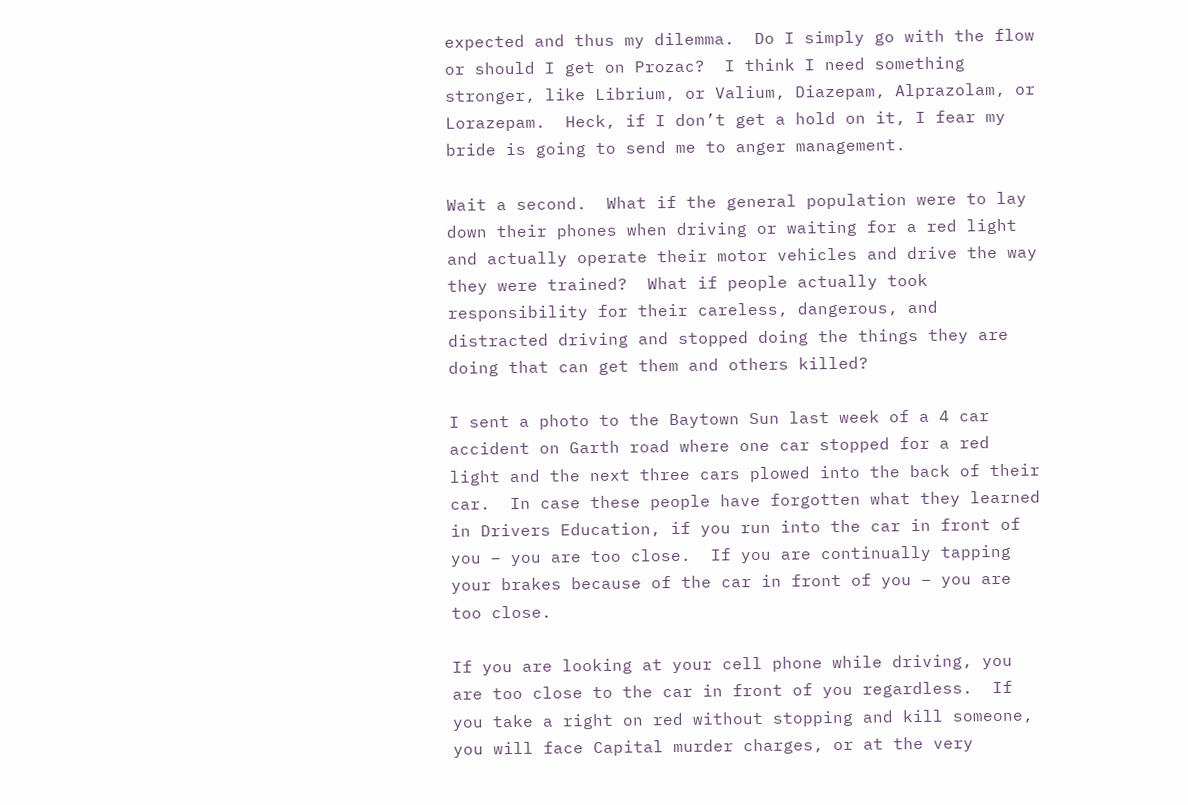expected and thus my dilemma.  Do I simply go with the flow or should I get on Prozac?  I think I need something stronger, like Librium, or Valium, Diazepam, Alprazolam, or Lorazepam.  Heck, if I don’t get a hold on it, I fear my bride is going to send me to anger management.

Wait a second.  What if the general population were to lay down their phones when driving or waiting for a red light and actually operate their motor vehicles and drive the way they were trained?  What if people actually took responsibility for their careless, dangerous, and distracted driving and stopped doing the things they are doing that can get them and others killed?

I sent a photo to the Baytown Sun last week of a 4 car accident on Garth road where one car stopped for a red light and the next three cars plowed into the back of their car.  In case these people have forgotten what they learned in Drivers Education, if you run into the car in front of you – you are too close.  If you are continually tapping your brakes because of the car in front of you – you are too close.

If you are looking at your cell phone while driving, you are too close to the car in front of you regardless.  If you take a right on red without stopping and kill someone, you will face Capital murder charges, or at the very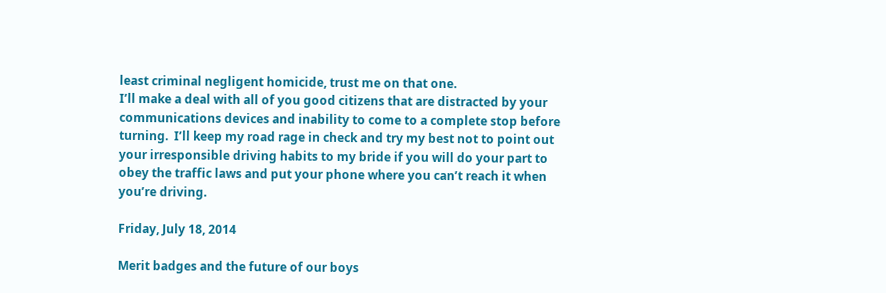least criminal negligent homicide, trust me on that one.
I’ll make a deal with all of you good citizens that are distracted by your communications devices and inability to come to a complete stop before turning.  I’ll keep my road rage in check and try my best not to point out your irresponsible driving habits to my bride if you will do your part to obey the traffic laws and put your phone where you can’t reach it when you’re driving.

Friday, July 18, 2014

Merit badges and the future of our boys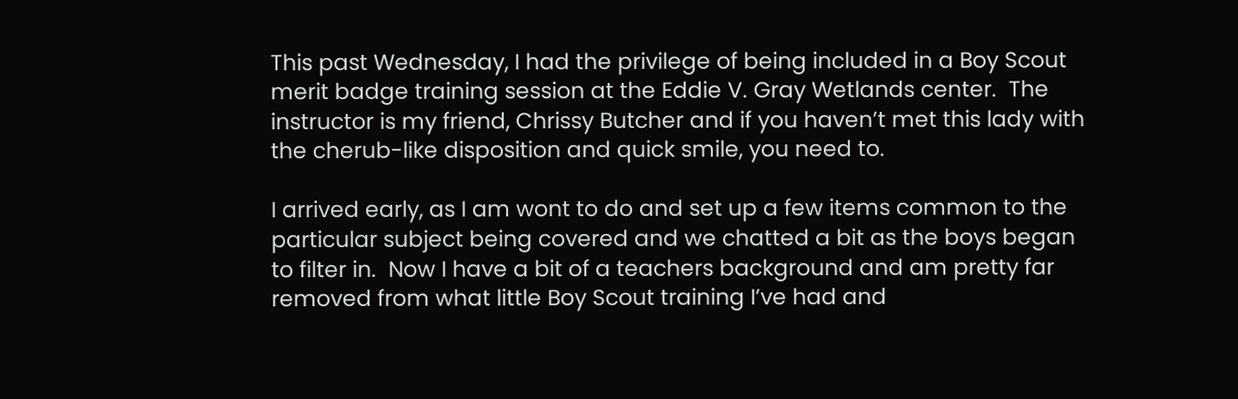This past Wednesday, I had the privilege of being included in a Boy Scout merit badge training session at the Eddie V. Gray Wetlands center.  The instructor is my friend, Chrissy Butcher and if you haven’t met this lady with the cherub-like disposition and quick smile, you need to.

I arrived early, as I am wont to do and set up a few items common to the particular subject being covered and we chatted a bit as the boys began to filter in.  Now I have a bit of a teachers background and am pretty far removed from what little Boy Scout training I’ve had and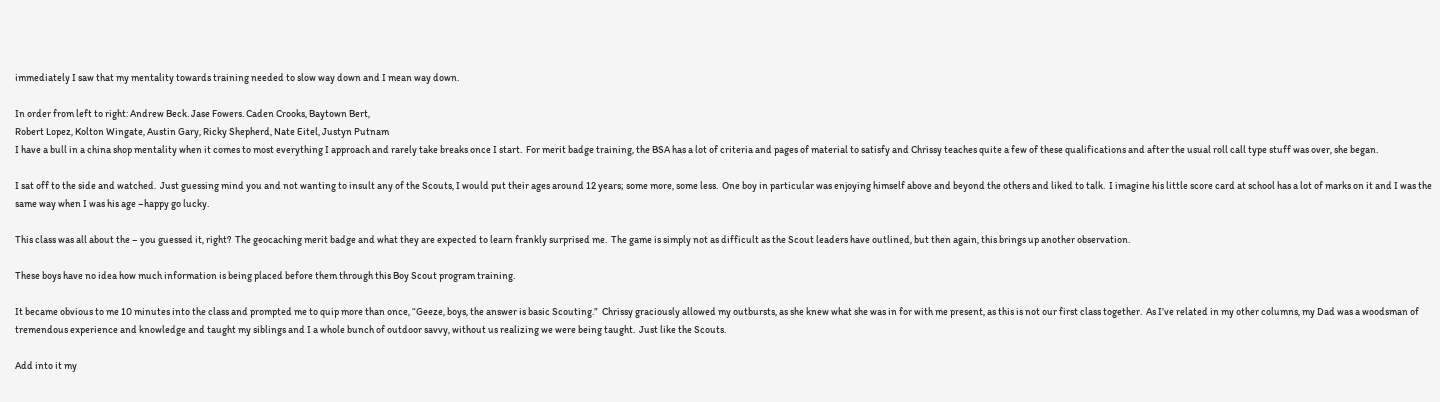immediately I saw that my mentality towards training needed to slow way down and I mean way down.

In order from left to right: Andrew Beck. Jase Fowers. Caden Crooks, Baytown Bert,
Robert Lopez, Kolton Wingate, Austin Gary, Ricky Shepherd, Nate Eitel, Justyn Putnam
I have a bull in a china shop mentality when it comes to most everything I approach and rarely take breaks once I start.  For merit badge training, the BSA has a lot of criteria and pages of material to satisfy and Chrissy teaches quite a few of these qualifications and after the usual roll call type stuff was over, she began.

I sat off to the side and watched.  Just guessing mind you and not wanting to insult any of the Scouts, I would put their ages around 12 years; some more, some less.  One boy in particular was enjoying himself above and beyond the others and liked to talk.  I imagine his little score card at school has a lot of marks on it and I was the same way when I was his age –happy go lucky.

This class was all about the – you guessed it, right?  The geocaching merit badge and what they are expected to learn frankly surprised me.  The game is simply not as difficult as the Scout leaders have outlined, but then again, this brings up another observation.

These boys have no idea how much information is being placed before them through this Boy Scout program training.

It became obvious to me 10 minutes into the class and prompted me to quip more than once, “Geeze, boys, the answer is basic Scouting.”  Chrissy graciously allowed my outbursts, as she knew what she was in for with me present, as this is not our first class together.  As I’ve related in my other columns, my Dad was a woodsman of tremendous experience and knowledge and taught my siblings and I a whole bunch of outdoor savvy, without us realizing we were being taught.  Just like the Scouts.

Add into it my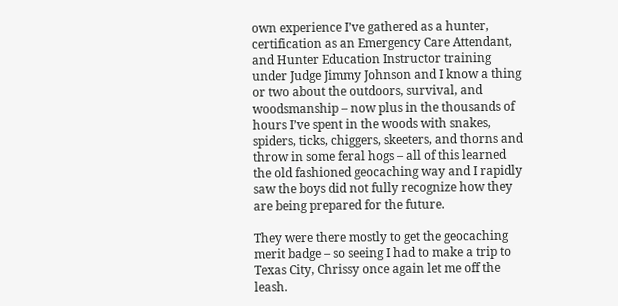own experience I’ve gathered as a hunter, certification as an Emergency Care Attendant, and Hunter Education Instructor training under Judge Jimmy Johnson and I know a thing or two about the outdoors, survival, and woodsmanship – now plus in the thousands of hours I’ve spent in the woods with snakes, spiders, ticks, chiggers, skeeters, and thorns and throw in some feral hogs – all of this learned the old fashioned geocaching way and I rapidly saw the boys did not fully recognize how they are being prepared for the future.

They were there mostly to get the geocaching merit badge – so seeing I had to make a trip to Texas City, Chrissy once again let me off the leash.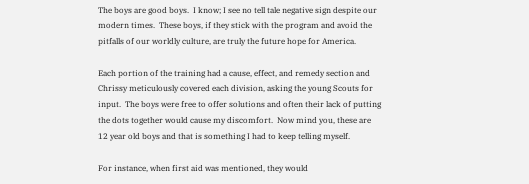The boys are good boys.  I know; I see no tell tale negative sign despite our modern times.  These boys, if they stick with the program and avoid the pitfalls of our worldly culture, are truly the future hope for America.

Each portion of the training had a cause, effect, and remedy section and Chrissy meticulously covered each division, asking the young Scouts for input.  The boys were free to offer solutions and often their lack of putting the dots together would cause my discomfort.  Now mind you, these are 12 year old boys and that is something I had to keep telling myself.

For instance, when first aid was mentioned, they would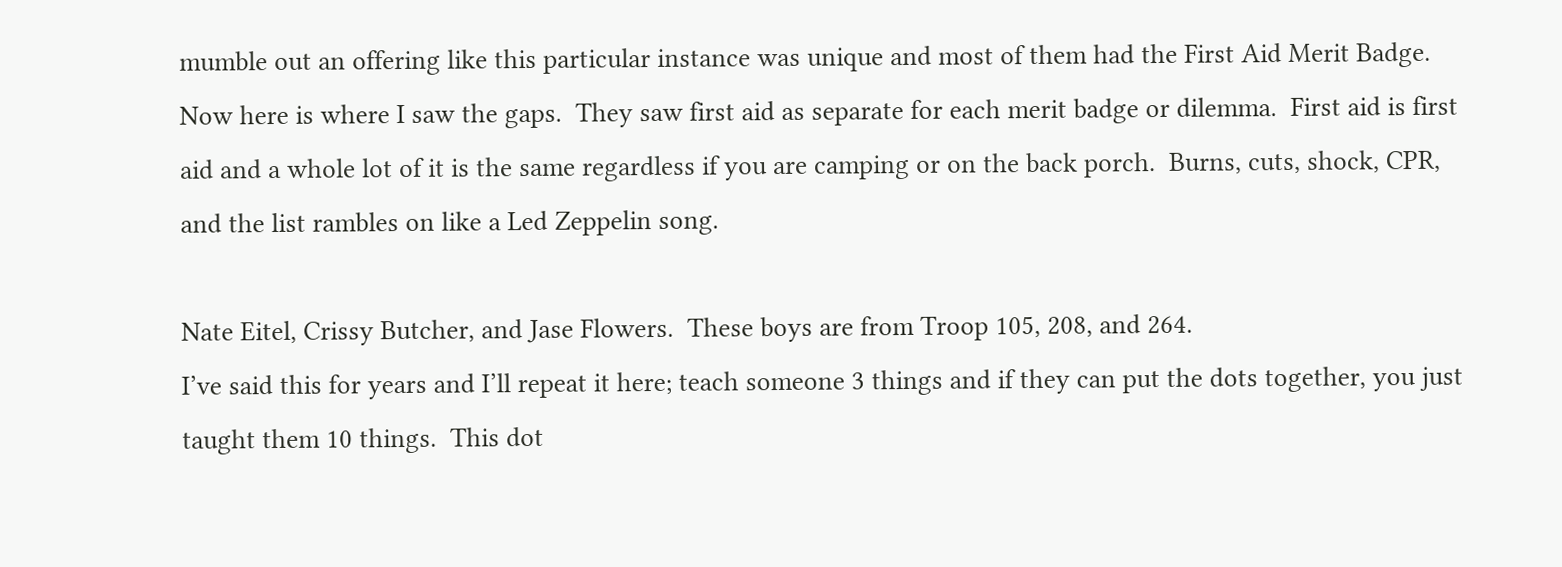mumble out an offering like this particular instance was unique and most of them had the First Aid Merit Badge.  Now here is where I saw the gaps.  They saw first aid as separate for each merit badge or dilemma.  First aid is first aid and a whole lot of it is the same regardless if you are camping or on the back porch.  Burns, cuts, shock, CPR, and the list rambles on like a Led Zeppelin song.

Nate Eitel, Crissy Butcher, and Jase Flowers.  These boys are from Troop 105, 208, and 264.
I’ve said this for years and I’ll repeat it here; teach someone 3 things and if they can put the dots together, you just taught them 10 things.  This dot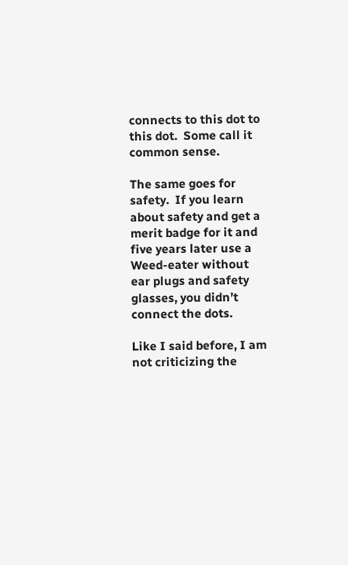connects to this dot to this dot.  Some call it common sense.

The same goes for safety.  If you learn about safety and get a merit badge for it and five years later use a Weed-eater without ear plugs and safety glasses, you didn’t connect the dots.

Like I said before, I am not criticizing the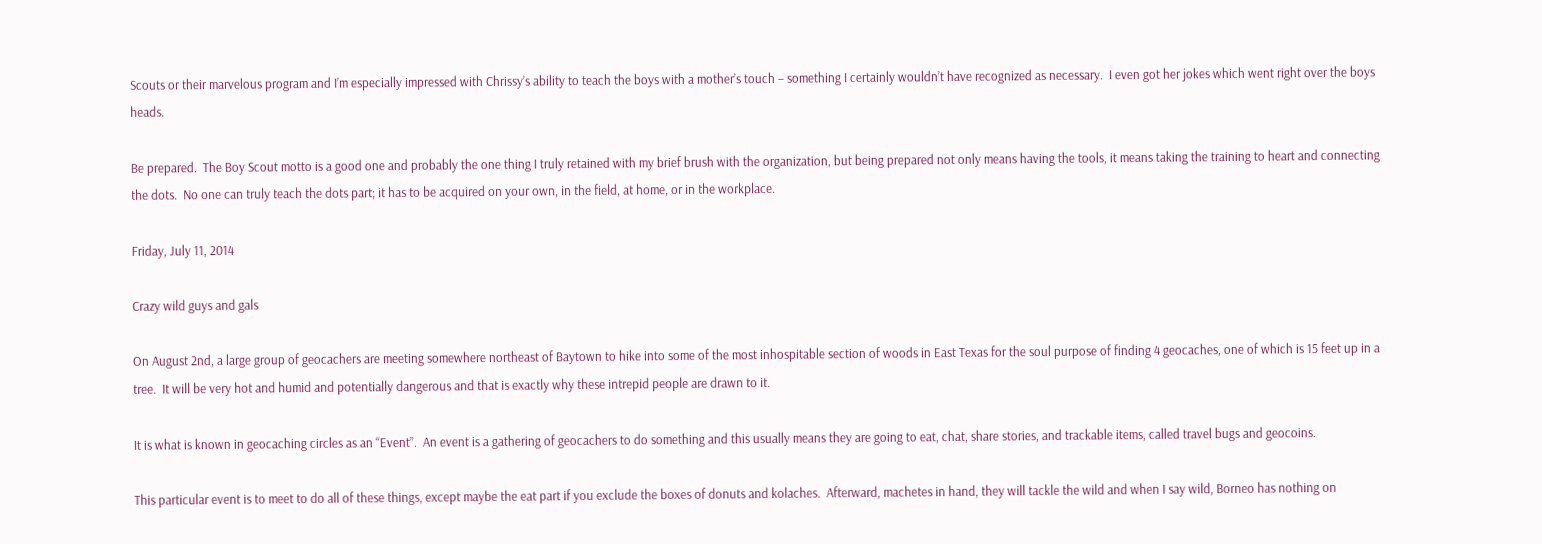Scouts or their marvelous program and I’m especially impressed with Chrissy’s ability to teach the boys with a mother’s touch – something I certainly wouldn’t have recognized as necessary.  I even got her jokes which went right over the boys heads.

Be prepared.  The Boy Scout motto is a good one and probably the one thing I truly retained with my brief brush with the organization, but being prepared not only means having the tools, it means taking the training to heart and connecting the dots.  No one can truly teach the dots part; it has to be acquired on your own, in the field, at home, or in the workplace.

Friday, July 11, 2014

Crazy wild guys and gals

On August 2nd, a large group of geocachers are meeting somewhere northeast of Baytown to hike into some of the most inhospitable section of woods in East Texas for the soul purpose of finding 4 geocaches, one of which is 15 feet up in a tree.  It will be very hot and humid and potentially dangerous and that is exactly why these intrepid people are drawn to it.

It is what is known in geocaching circles as an “Event”.  An event is a gathering of geocachers to do something and this usually means they are going to eat, chat, share stories, and trackable items, called travel bugs and geocoins.

This particular event is to meet to do all of these things, except maybe the eat part if you exclude the boxes of donuts and kolaches.  Afterward, machetes in hand, they will tackle the wild and when I say wild, Borneo has nothing on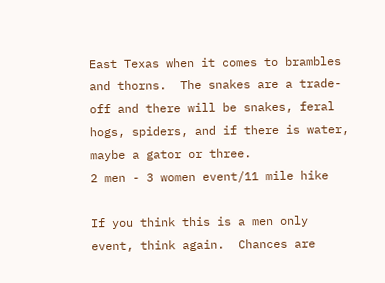East Texas when it comes to brambles and thorns.  The snakes are a trade-off and there will be snakes, feral hogs, spiders, and if there is water, maybe a gator or three.
2 men - 3 women event/11 mile hike

If you think this is a men only event, think again.  Chances are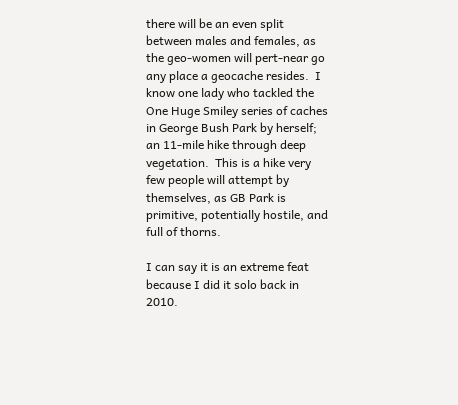there will be an even split between males and females, as the geo-women will pert-near go any place a geocache resides.  I know one lady who tackled the One Huge Smiley series of caches in George Bush Park by herself; an 11-mile hike through deep vegetation.  This is a hike very few people will attempt by themselves, as GB Park is primitive, potentially hostile, and full of thorns.

I can say it is an extreme feat because I did it solo back in 2010.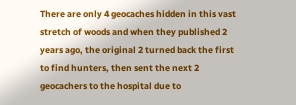There are only 4 geocaches hidden in this vast stretch of woods and when they published 2 years ago, the original 2 turned back the first to find hunters, then sent the next 2 geocachers to the hospital due to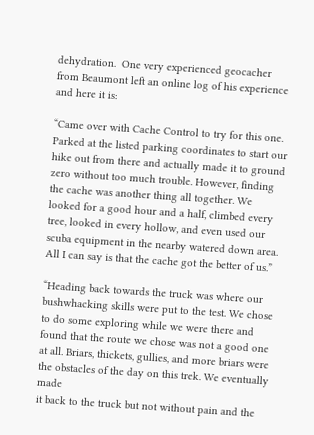dehydration.  One very experienced geocacher from Beaumont left an online log of his experience and here it is:

“Came over with Cache Control to try for this one. Parked at the listed parking coordinates to start our hike out from there and actually made it to ground zero without too much trouble. However, finding the cache was another thing all together. We looked for a good hour and a half, climbed every tree, looked in every hollow, and even used our scuba equipment in the nearby watered down area. All I can say is that the cache got the better of us.”

“Heading back towards the truck was where our bushwhacking skills were put to the test. We chose to do some exploring while we were there and found that the route we chose was not a good one at all. Briars, thickets, gullies, and more briars were the obstacles of the day on this trek. We eventually made
it back to the truck but not without pain and the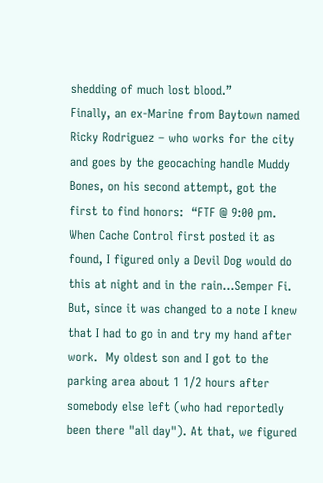shedding of much lost blood.”
Finally, an ex-Marine from Baytown named Ricky Rodriguez – who works for the city and goes by the geocaching handle Muddy Bones, on his second attempt, got the first to find honors:  “FTF @ 9:00 pm. When Cache Control first posted it as found, I figured only a Devil Dog would do this at night and in the rain...Semper Fi.  But, since it was changed to a note I knew that I had to go in and try my hand after work.  My oldest son and I got to the parking area about 1 1/2 hours after somebody else left (who had reportedly been there "all day"). At that, we figured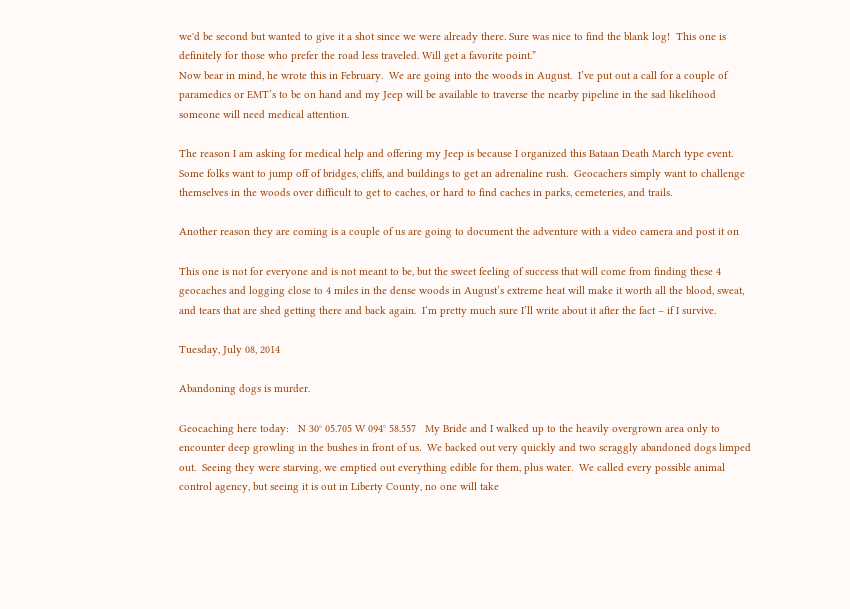we'd be second but wanted to give it a shot since we were already there. Sure was nice to find the blank log!  This one is definitely for those who prefer the road less traveled. Will get a favorite point.”
Now bear in mind, he wrote this in February.  We are going into the woods in August.  I’ve put out a call for a couple of paramedics or EMT’s to be on hand and my Jeep will be available to traverse the nearby pipeline in the sad likelihood someone will need medical attention.

The reason I am asking for medical help and offering my Jeep is because I organized this Bataan Death March type event.  Some folks want to jump off of bridges, cliffs, and buildings to get an adrenaline rush.  Geocachers simply want to challenge themselves in the woods over difficult to get to caches, or hard to find caches in parks, cemeteries, and trails.

Another reason they are coming is a couple of us are going to document the adventure with a video camera and post it on

This one is not for everyone and is not meant to be, but the sweet feeling of success that will come from finding these 4 geocaches and logging close to 4 miles in the dense woods in August’s extreme heat will make it worth all the blood, sweat, and tears that are shed getting there and back again.  I’m pretty much sure I’ll write about it after the fact – if I survive.

Tuesday, July 08, 2014

Abandoning dogs is murder.

Geocaching here today:   N 30° 05.705 W 094° 58.557   My Bride and I walked up to the heavily overgrown area only to encounter deep growling in the bushes in front of us.  We backed out very quickly and two scraggly abandoned dogs limped out.  Seeing they were starving, we emptied out everything edible for them, plus water.  We called every possible animal control agency, but seeing it is out in Liberty County, no one will take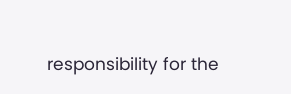responsibility for the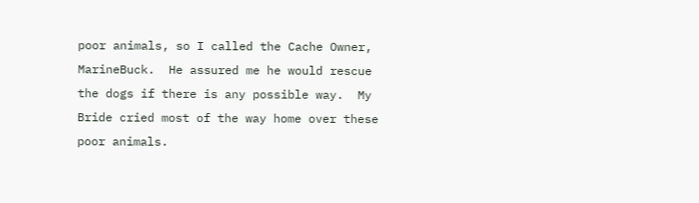poor animals, so I called the Cache Owner, MarineBuck.  He assured me he would rescue the dogs if there is any possible way.  My Bride cried most of the way home over these poor animals.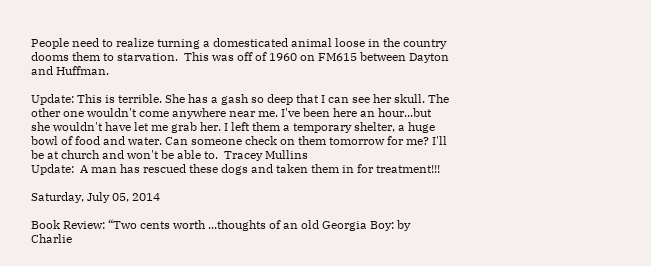People need to realize turning a domesticated animal loose in the country dooms them to starvation.  This was off of 1960 on FM615 between Dayton and Huffman.

Update: This is terrible. She has a gash so deep that I can see her skull. The other one wouldn't come anywhere near me. I've been here an hour...but she wouldn't have let me grab her. I left them a temporary shelter, a huge bowl of food and water. Can someone check on them tomorrow for me? I'll be at church and won't be able to.  Tracey Mullins
Update:  A man has rescued these dogs and taken them in for treatment!!!

Saturday, July 05, 2014

Book Review: “Two cents worth ...thoughts of an old Georgia Boy: by Charlie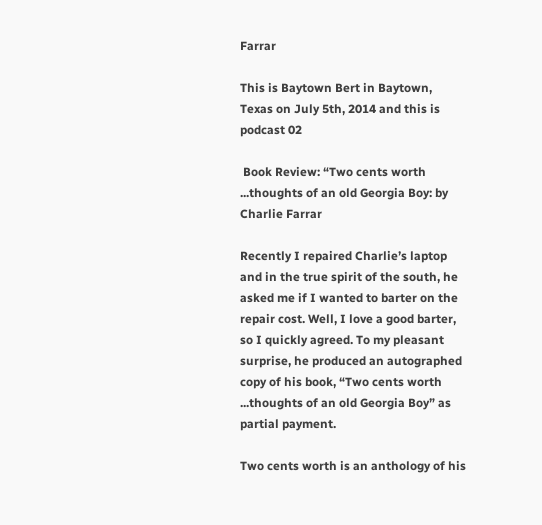Farrar

This is Baytown Bert in Baytown, Texas on July 5th, 2014 and this is podcast 02

 Book Review: “Two cents worth ...thoughts of an old Georgia Boy: by Charlie Farrar

Recently I repaired Charlie’s laptop and in the true spirit of the south, he asked me if I wanted to barter on the repair cost. Well, I love a good barter, so I quickly agreed. To my pleasant surprise, he produced an autographed copy of his book, “Two cents worth ...thoughts of an old Georgia Boy” as partial payment.

Two cents worth is an anthology of his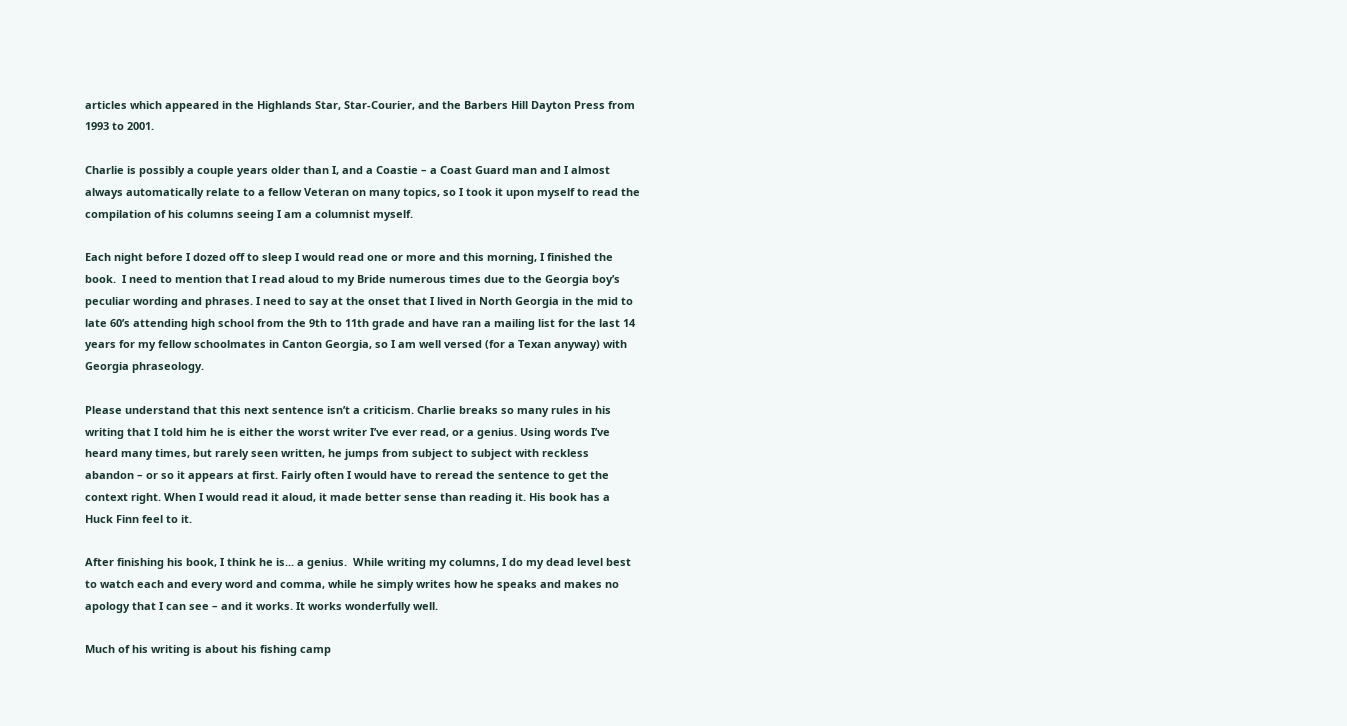articles which appeared in the Highlands Star, Star-Courier, and the Barbers Hill Dayton Press from 1993 to 2001.

Charlie is possibly a couple years older than I, and a Coastie – a Coast Guard man and I almost always automatically relate to a fellow Veteran on many topics, so I took it upon myself to read the compilation of his columns seeing I am a columnist myself.

Each night before I dozed off to sleep I would read one or more and this morning, I finished the book.  I need to mention that I read aloud to my Bride numerous times due to the Georgia boy’s peculiar wording and phrases. I need to say at the onset that I lived in North Georgia in the mid to late 60’s attending high school from the 9th to 11th grade and have ran a mailing list for the last 14 years for my fellow schoolmates in Canton Georgia, so I am well versed (for a Texan anyway) with Georgia phraseology.

Please understand that this next sentence isn’t a criticism. Charlie breaks so many rules in his writing that I told him he is either the worst writer I’ve ever read, or a genius. Using words I’ve heard many times, but rarely seen written, he jumps from subject to subject with reckless abandon – or so it appears at first. Fairly often I would have to reread the sentence to get the context right. When I would read it aloud, it made better sense than reading it. His book has a Huck Finn feel to it.

After finishing his book, I think he is... a genius.  While writing my columns, I do my dead level best to watch each and every word and comma, while he simply writes how he speaks and makes no apology that I can see – and it works. It works wonderfully well.

Much of his writing is about his fishing camp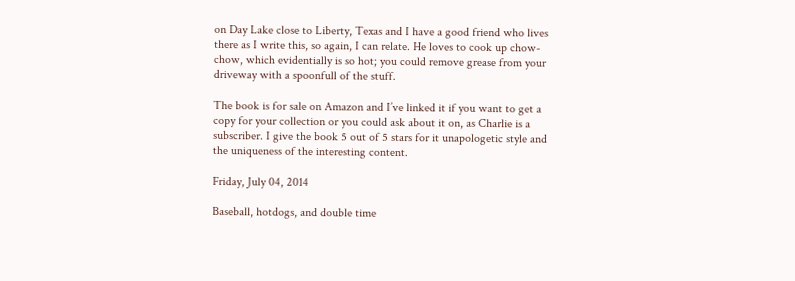on Day Lake close to Liberty, Texas and I have a good friend who lives there as I write this, so again, I can relate. He loves to cook up chow-chow, which evidentially is so hot; you could remove grease from your driveway with a spoonfull of the stuff.

The book is for sale on Amazon and I’ve linked it if you want to get a copy for your collection or you could ask about it on, as Charlie is a subscriber. I give the book 5 out of 5 stars for it unapologetic style and the uniqueness of the interesting content.

Friday, July 04, 2014

Baseball, hotdogs, and double time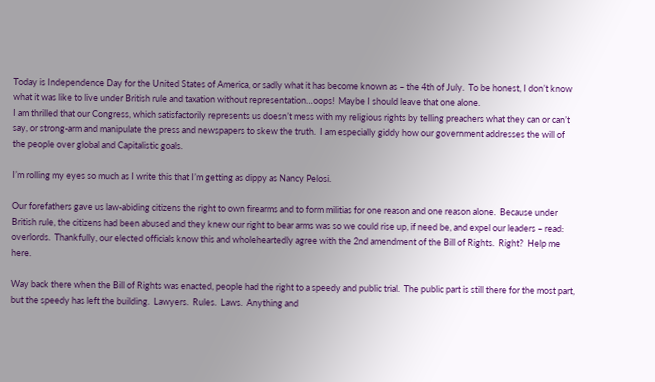Today is Independence Day for the United States of America, or sadly what it has become known as – the 4th of July.  To be honest, I don’t know what it was like to live under British rule and taxation without representation…oops!  Maybe I should leave that one alone.
I am thrilled that our Congress, which satisfactorily represents us doesn’t mess with my religious rights by telling preachers what they can or can’t say, or strong-arm and manipulate the press and newspapers to skew the truth.  I am especially giddy how our government addresses the will of the people over global and Capitalistic goals.

I’m rolling my eyes so much as I write this that I’m getting as dippy as Nancy Pelosi.

Our forefathers gave us law-abiding citizens the right to own firearms and to form militias for one reason and one reason alone.  Because under British rule, the citizens had been abused and they knew our right to bear arms was so we could rise up, if need be, and expel our leaders – read: overlords.  Thankfully, our elected officials know this and wholeheartedly agree with the 2nd amendment of the Bill of Rights.  Right?  Help me here.

Way back there when the Bill of Rights was enacted, people had the right to a speedy and public trial.  The public part is still there for the most part, but the speedy has left the building.  Lawyers.  Rules.  Laws.  Anything and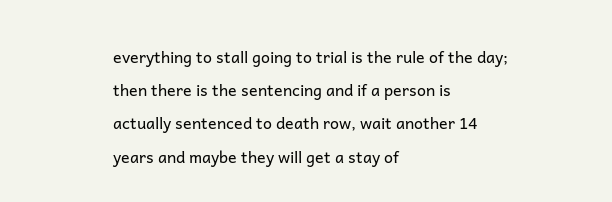everything to stall going to trial is the rule of the day; then there is the sentencing and if a person is actually sentenced to death row, wait another 14 years and maybe they will get a stay of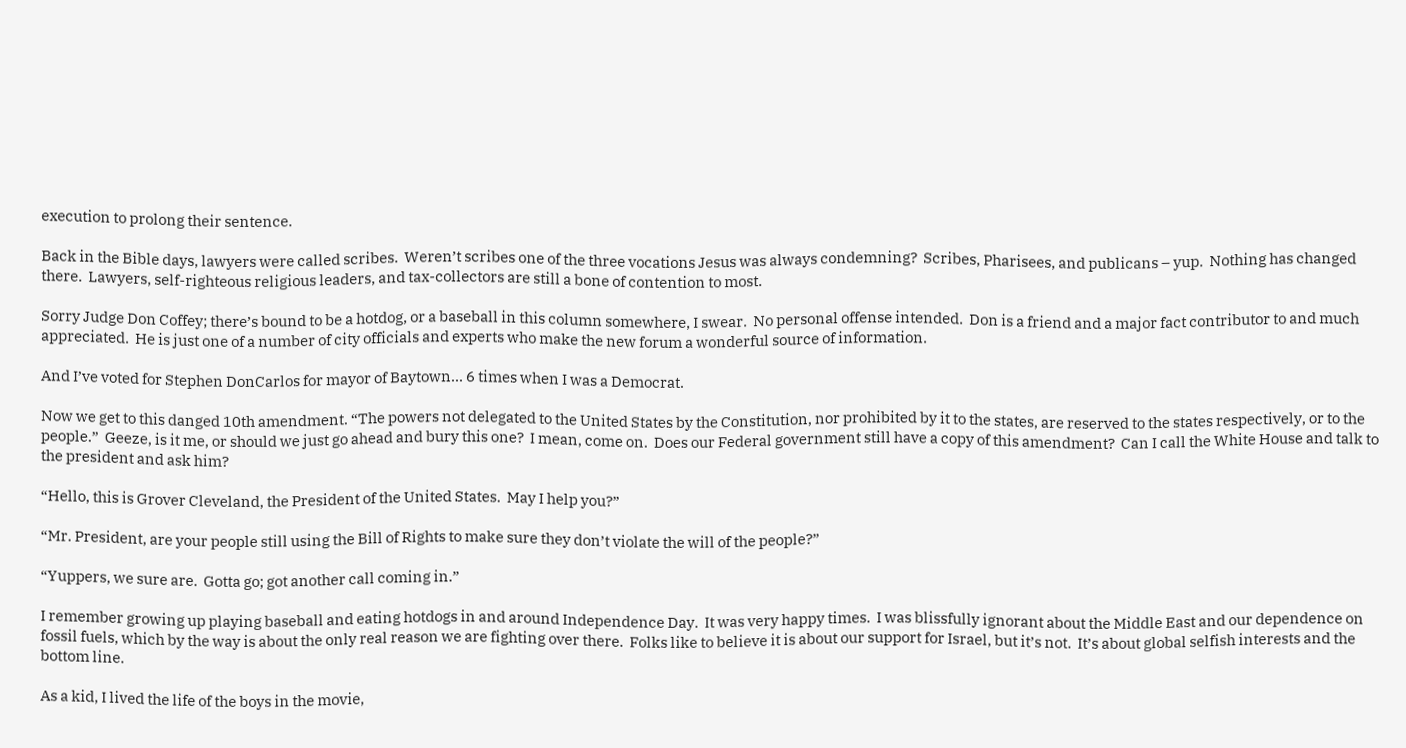execution to prolong their sentence.

Back in the Bible days, lawyers were called scribes.  Weren’t scribes one of the three vocations Jesus was always condemning?  Scribes, Pharisees, and publicans – yup.  Nothing has changed there.  Lawyers, self-righteous religious leaders, and tax-collectors are still a bone of contention to most.

Sorry Judge Don Coffey; there’s bound to be a hotdog, or a baseball in this column somewhere, I swear.  No personal offense intended.  Don is a friend and a major fact contributor to and much appreciated.  He is just one of a number of city officials and experts who make the new forum a wonderful source of information.

And I’ve voted for Stephen DonCarlos for mayor of Baytown... 6 times when I was a Democrat.

Now we get to this danged 10th amendment. “The powers not delegated to the United States by the Constitution, nor prohibited by it to the states, are reserved to the states respectively, or to the people.”  Geeze, is it me, or should we just go ahead and bury this one?  I mean, come on.  Does our Federal government still have a copy of this amendment?  Can I call the White House and talk to the president and ask him?

“Hello, this is Grover Cleveland, the President of the United States.  May I help you?”

“Mr. President, are your people still using the Bill of Rights to make sure they don’t violate the will of the people?”

“Yuppers, we sure are.  Gotta go; got another call coming in.”

I remember growing up playing baseball and eating hotdogs in and around Independence Day.  It was very happy times.  I was blissfully ignorant about the Middle East and our dependence on fossil fuels, which by the way is about the only real reason we are fighting over there.  Folks like to believe it is about our support for Israel, but it’s not.  It’s about global selfish interests and the bottom line.

As a kid, I lived the life of the boys in the movie,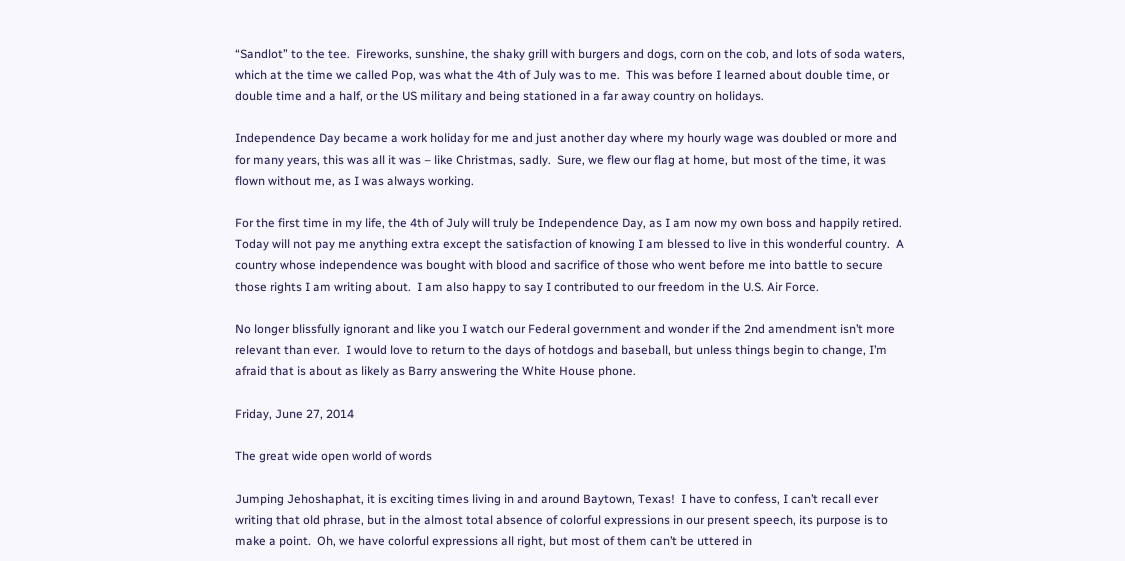“Sandlot” to the tee.  Fireworks, sunshine, the shaky grill with burgers and dogs, corn on the cob, and lots of soda waters, which at the time we called Pop, was what the 4th of July was to me.  This was before I learned about double time, or double time and a half, or the US military and being stationed in a far away country on holidays.

Independence Day became a work holiday for me and just another day where my hourly wage was doubled or more and for many years, this was all it was – like Christmas, sadly.  Sure, we flew our flag at home, but most of the time, it was flown without me, as I was always working.

For the first time in my life, the 4th of July will truly be Independence Day, as I am now my own boss and happily retired.  Today will not pay me anything extra except the satisfaction of knowing I am blessed to live in this wonderful country.  A country whose independence was bought with blood and sacrifice of those who went before me into battle to secure those rights I am writing about.  I am also happy to say I contributed to our freedom in the U.S. Air Force.

No longer blissfully ignorant and like you I watch our Federal government and wonder if the 2nd amendment isn’t more relevant than ever.  I would love to return to the days of hotdogs and baseball, but unless things begin to change, I’m afraid that is about as likely as Barry answering the White House phone.

Friday, June 27, 2014

The great wide open world of words

Jumping Jehoshaphat, it is exciting times living in and around Baytown, Texas!  I have to confess, I can’t recall ever writing that old phrase, but in the almost total absence of colorful expressions in our present speech, its purpose is to make a point.  Oh, we have colorful expressions all right, but most of them can’t be uttered in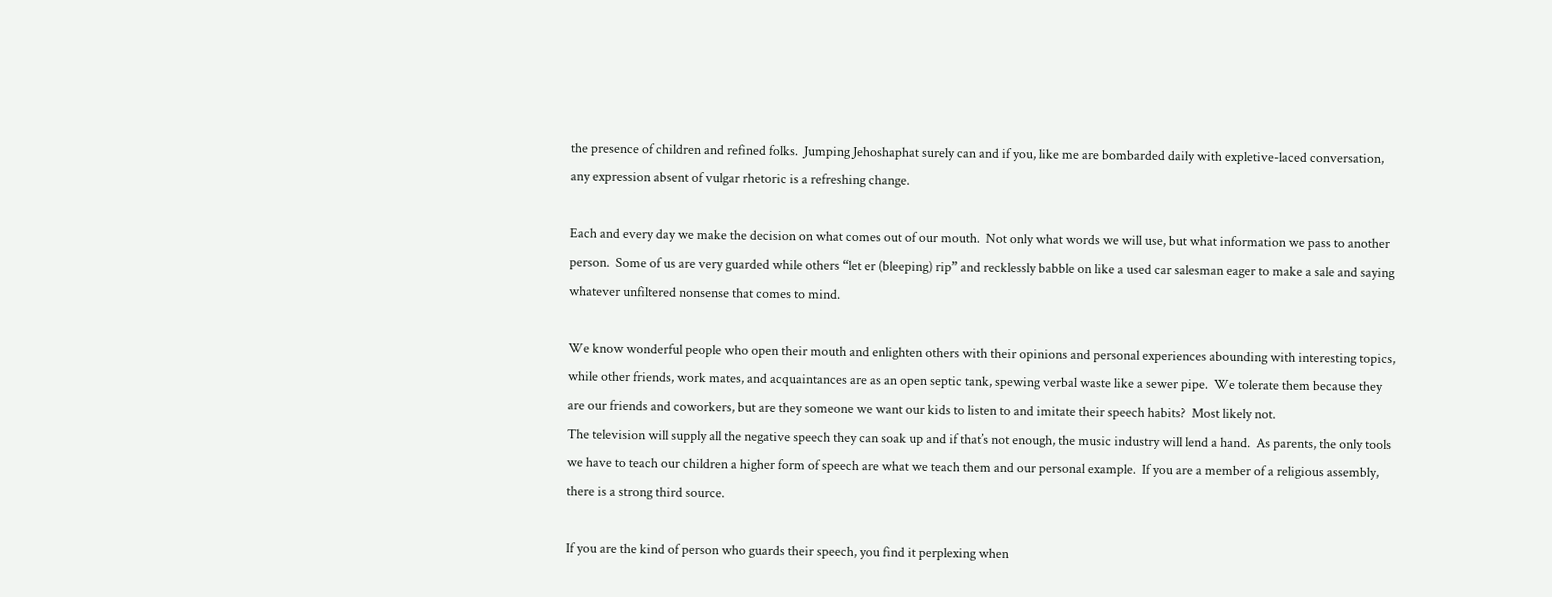the presence of children and refined folks.  Jumping Jehoshaphat surely can and if you, like me are bombarded daily with expletive-laced conversation, any expression absent of vulgar rhetoric is a refreshing change.

Each and every day we make the decision on what comes out of our mouth.  Not only what words we will use, but what information we pass to another person.  Some of us are very guarded while others “let er (bleeping) rip” and recklessly babble on like a used car salesman eager to make a sale and saying whatever unfiltered nonsense that comes to mind.

We know wonderful people who open their mouth and enlighten others with their opinions and personal experiences abounding with interesting topics, while other friends, work mates, and acquaintances are as an open septic tank, spewing verbal waste like a sewer pipe.  We tolerate them because they are our friends and coworkers, but are they someone we want our kids to listen to and imitate their speech habits?  Most likely not.
The television will supply all the negative speech they can soak up and if that’s not enough, the music industry will lend a hand.  As parents, the only tools we have to teach our children a higher form of speech are what we teach them and our personal example.  If you are a member of a religious assembly, there is a strong third source.

If you are the kind of person who guards their speech, you find it perplexing when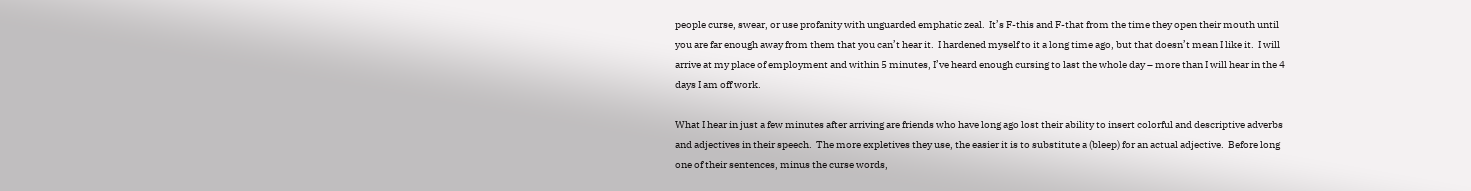people curse, swear, or use profanity with unguarded emphatic zeal.  It’s F-this and F-that from the time they open their mouth until you are far enough away from them that you can’t hear it.  I hardened myself to it a long time ago, but that doesn’t mean I like it.  I will arrive at my place of employment and within 5 minutes, I’ve heard enough cursing to last the whole day – more than I will hear in the 4 days I am off work.

What I hear in just a few minutes after arriving are friends who have long ago lost their ability to insert colorful and descriptive adverbs and adjectives in their speech.  The more expletives they use, the easier it is to substitute a (bleep) for an actual adjective.  Before long one of their sentences, minus the curse words,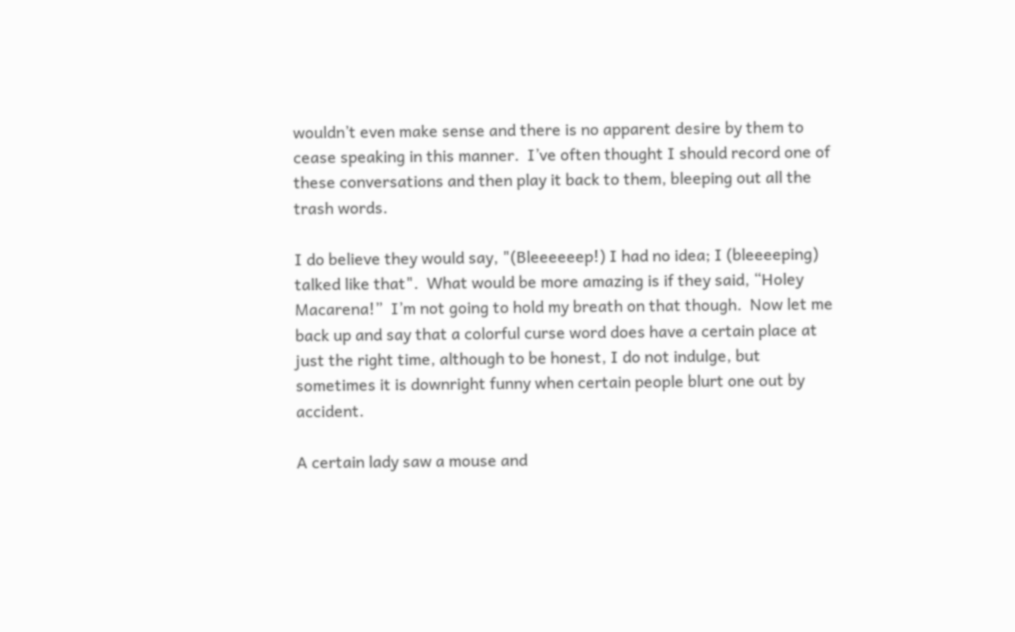wouldn’t even make sense and there is no apparent desire by them to cease speaking in this manner.  I’ve often thought I should record one of these conversations and then play it back to them, bleeping out all the trash words.

I do believe they would say, "(Bleeeeeep!) I had no idea; I (bleeeeping) talked like that".  What would be more amazing is if they said, “Holey Macarena!”  I’m not going to hold my breath on that though.  Now let me back up and say that a colorful curse word does have a certain place at just the right time, although to be honest, I do not indulge, but sometimes it is downright funny when certain people blurt one out by accident.

A certain lady saw a mouse and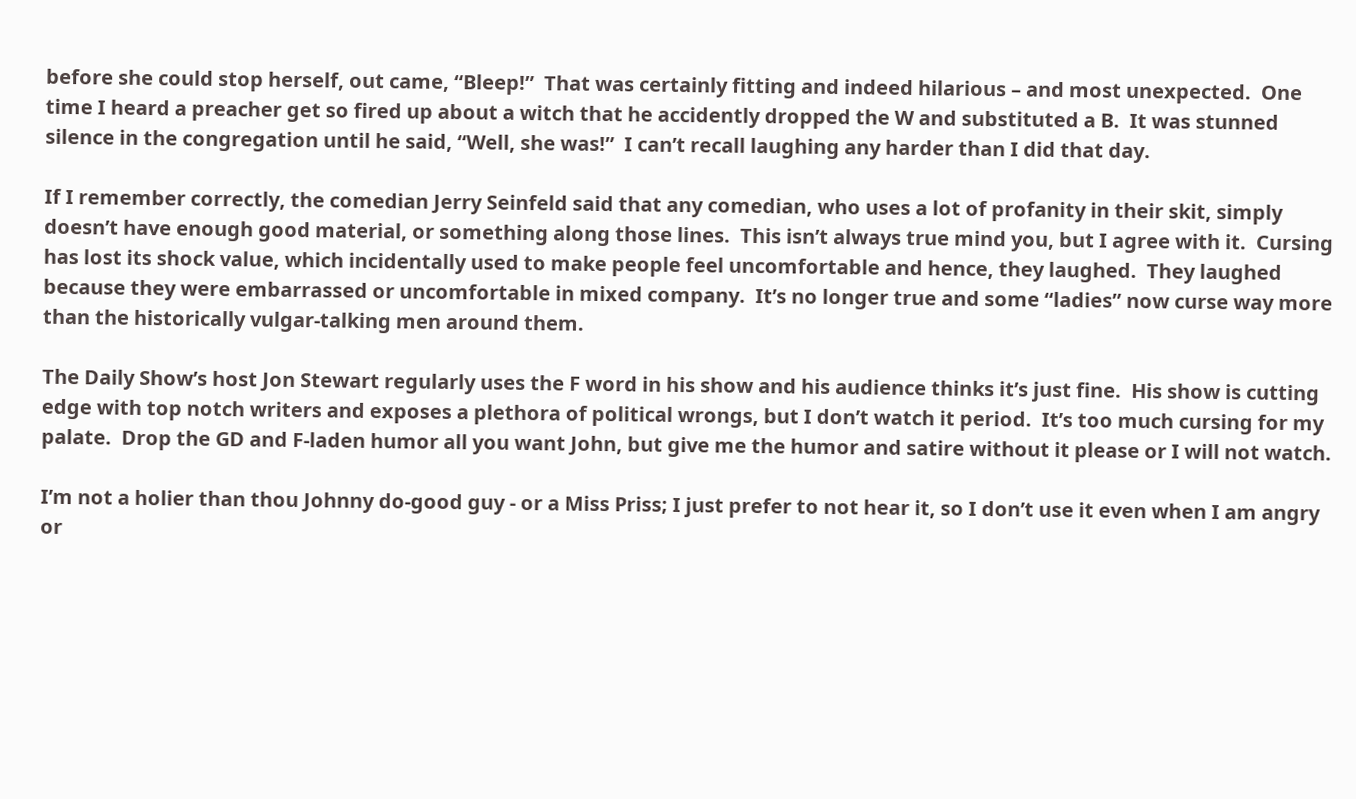before she could stop herself, out came, “Bleep!”  That was certainly fitting and indeed hilarious – and most unexpected.  One time I heard a preacher get so fired up about a witch that he accidently dropped the W and substituted a B.  It was stunned silence in the congregation until he said, “Well, she was!”  I can’t recall laughing any harder than I did that day.

If I remember correctly, the comedian Jerry Seinfeld said that any comedian, who uses a lot of profanity in their skit, simply doesn’t have enough good material, or something along those lines.  This isn’t always true mind you, but I agree with it.  Cursing has lost its shock value, which incidentally used to make people feel uncomfortable and hence, they laughed.  They laughed because they were embarrassed or uncomfortable in mixed company.  It’s no longer true and some “ladies” now curse way more than the historically vulgar-talking men around them.

The Daily Show’s host Jon Stewart regularly uses the F word in his show and his audience thinks it’s just fine.  His show is cutting edge with top notch writers and exposes a plethora of political wrongs, but I don’t watch it period.  It’s too much cursing for my palate.  Drop the GD and F-laden humor all you want John, but give me the humor and satire without it please or I will not watch.

I’m not a holier than thou Johnny do-good guy - or a Miss Priss; I just prefer to not hear it, so I don’t use it even when I am angry or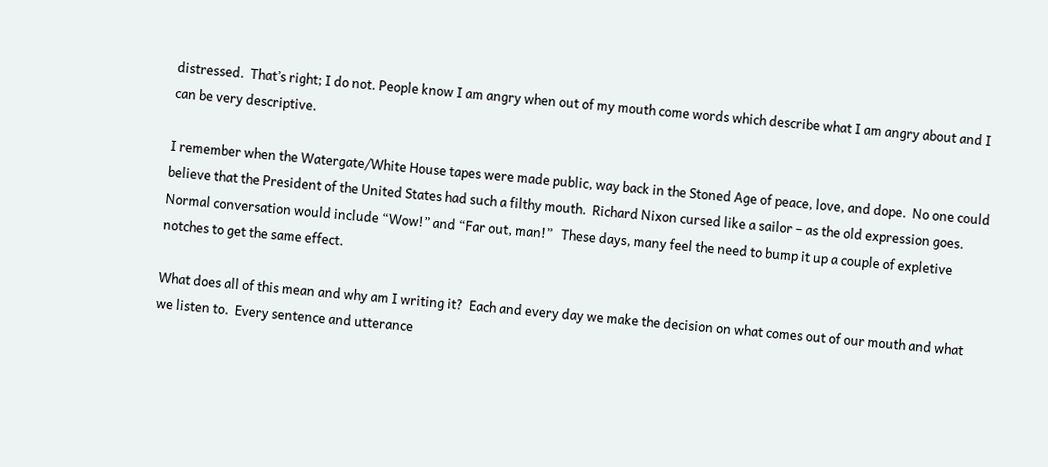distressed.  That’s right; I do not. People know I am angry when out of my mouth come words which describe what I am angry about and I can be very descriptive.

I remember when the Watergate/White House tapes were made public, way back in the Stoned Age of peace, love, and dope.  No one could believe that the President of the United States had such a filthy mouth.  Richard Nixon cursed like a sailor – as the old expression goes.  Normal conversation would include “Wow!” and “Far out, man!”   These days, many feel the need to bump it up a couple of expletive notches to get the same effect.

What does all of this mean and why am I writing it?  Each and every day we make the decision on what comes out of our mouth and what we listen to.  Every sentence and utterance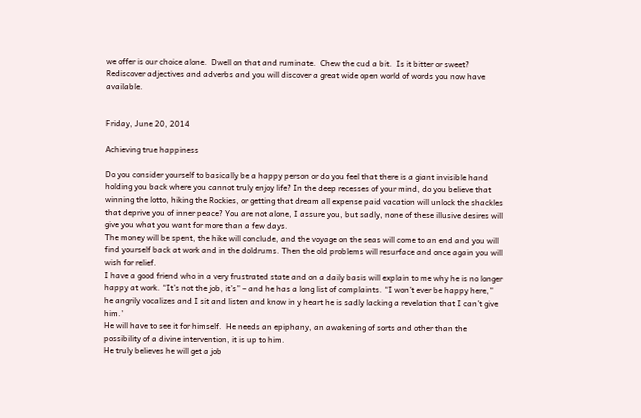we offer is our choice alone.  Dwell on that and ruminate.  Chew the cud a bit.  Is it bitter or sweet?  Rediscover adjectives and adverbs and you will discover a great wide open world of words you now have available.


Friday, June 20, 2014

Achieving true happiness

Do you consider yourself to basically be a happy person or do you feel that there is a giant invisible hand holding you back where you cannot truly enjoy life? In the deep recesses of your mind, do you believe that winning the lotto, hiking the Rockies, or getting that dream all expense paid vacation will unlock the shackles that deprive you of inner peace? You are not alone, I assure you, but sadly, none of these illusive desires will give you what you want for more than a few days.
The money will be spent, the hike will conclude, and the voyage on the seas will come to an end and you will find yourself back at work and in the doldrums. Then the old problems will resurface and once again you will wish for relief.
I have a good friend who in a very frustrated state and on a daily basis will explain to me why he is no longer happy at work. “It’s not the job, it’s” – and he has a long list of complaints. “I won’t ever be happy here,” he angrily vocalizes and I sit and listen and know in y heart he is sadly lacking a revelation that I can’t give him.’
He will have to see it for himself.  He needs an epiphany, an awakening of sorts and other than the possibility of a divine intervention, it is up to him.
He truly believes he will get a job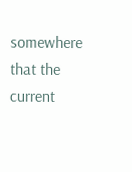somewhere that the current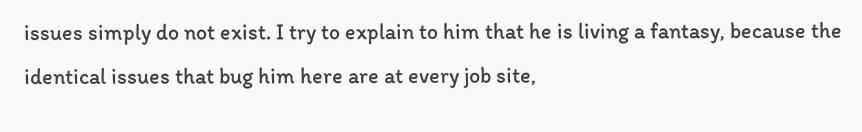issues simply do not exist. I try to explain to him that he is living a fantasy, because the identical issues that bug him here are at every job site,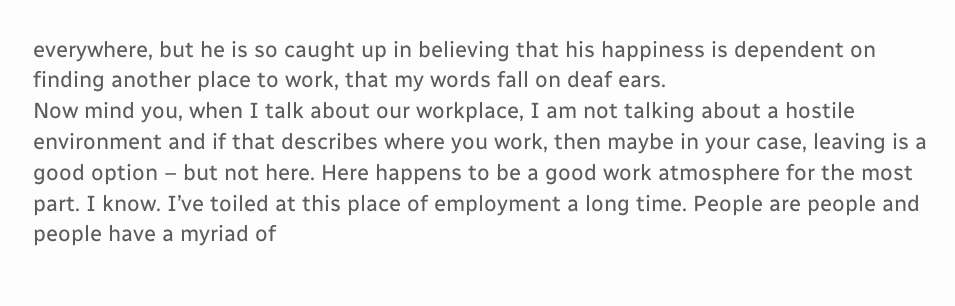everywhere, but he is so caught up in believing that his happiness is dependent on finding another place to work, that my words fall on deaf ears.
Now mind you, when I talk about our workplace, I am not talking about a hostile environment and if that describes where you work, then maybe in your case, leaving is a good option – but not here. Here happens to be a good work atmosphere for the most part. I know. I’ve toiled at this place of employment a long time. People are people and people have a myriad of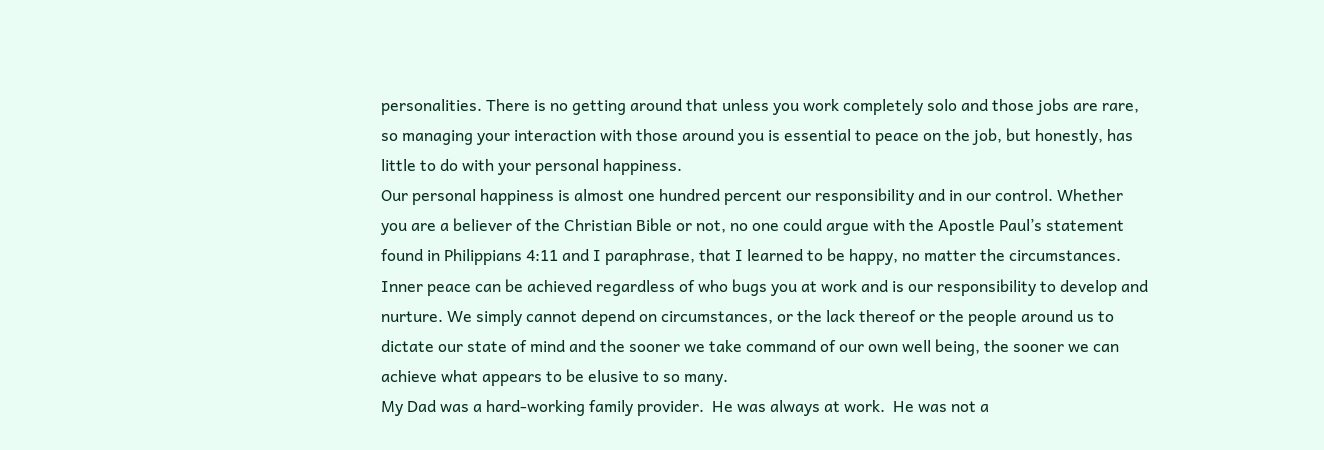personalities. There is no getting around that unless you work completely solo and those jobs are rare, so managing your interaction with those around you is essential to peace on the job, but honestly, has little to do with your personal happiness.
Our personal happiness is almost one hundred percent our responsibility and in our control. Whether you are a believer of the Christian Bible or not, no one could argue with the Apostle Paul’s statement found in Philippians 4:11 and I paraphrase, that I learned to be happy, no matter the circumstances.
Inner peace can be achieved regardless of who bugs you at work and is our responsibility to develop and nurture. We simply cannot depend on circumstances, or the lack thereof or the people around us to dictate our state of mind and the sooner we take command of our own well being, the sooner we can achieve what appears to be elusive to so many.
My Dad was a hard-working family provider.  He was always at work.  He was not a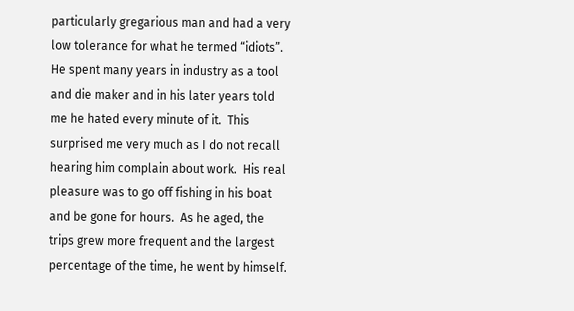particularly gregarious man and had a very low tolerance for what he termed “idiots”.  He spent many years in industry as a tool and die maker and in his later years told me he hated every minute of it.  This surprised me very much as I do not recall hearing him complain about work.  His real pleasure was to go off fishing in his boat and be gone for hours.  As he aged, the trips grew more frequent and the largest percentage of the time, he went by himself.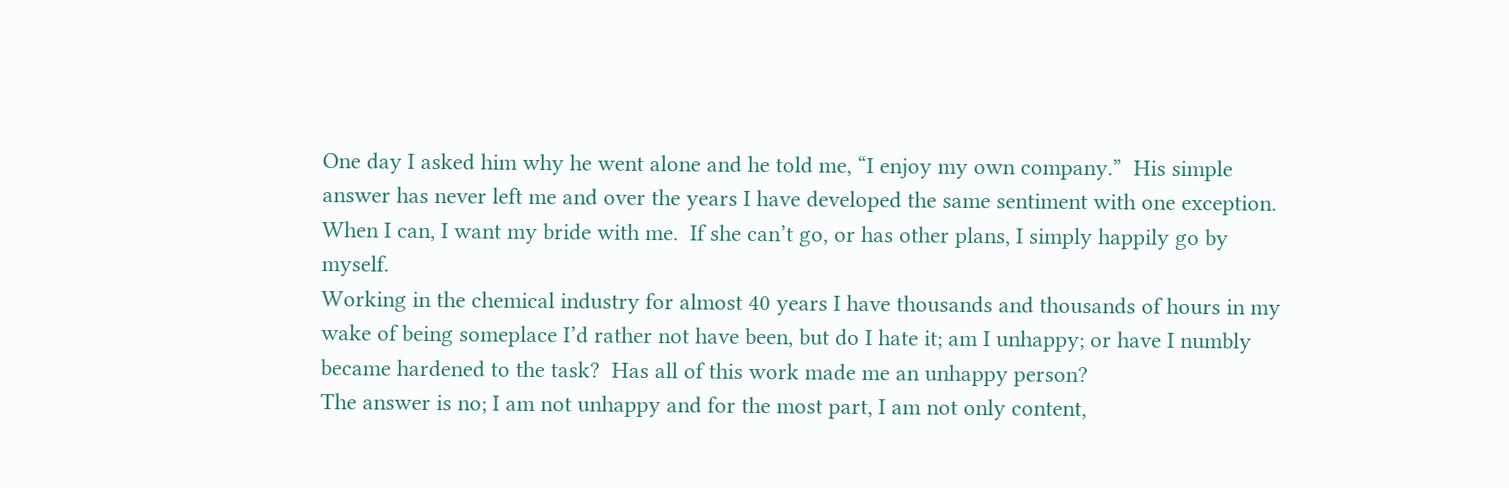One day I asked him why he went alone and he told me, “I enjoy my own company.”  His simple answer has never left me and over the years I have developed the same sentiment with one exception.  When I can, I want my bride with me.  If she can’t go, or has other plans, I simply happily go by myself.
Working in the chemical industry for almost 40 years I have thousands and thousands of hours in my wake of being someplace I’d rather not have been, but do I hate it; am I unhappy; or have I numbly became hardened to the task?  Has all of this work made me an unhappy person?
The answer is no; I am not unhappy and for the most part, I am not only content,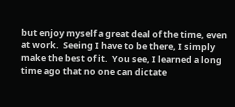but enjoy myself a great deal of the time, even at work.  Seeing I have to be there, I simply make the best of it.  You see, I learned a long time ago that no one can dictate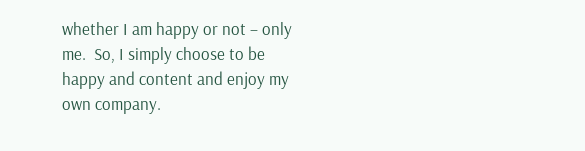whether I am happy or not – only me.  So, I simply choose to be happy and content and enjoy my own company.